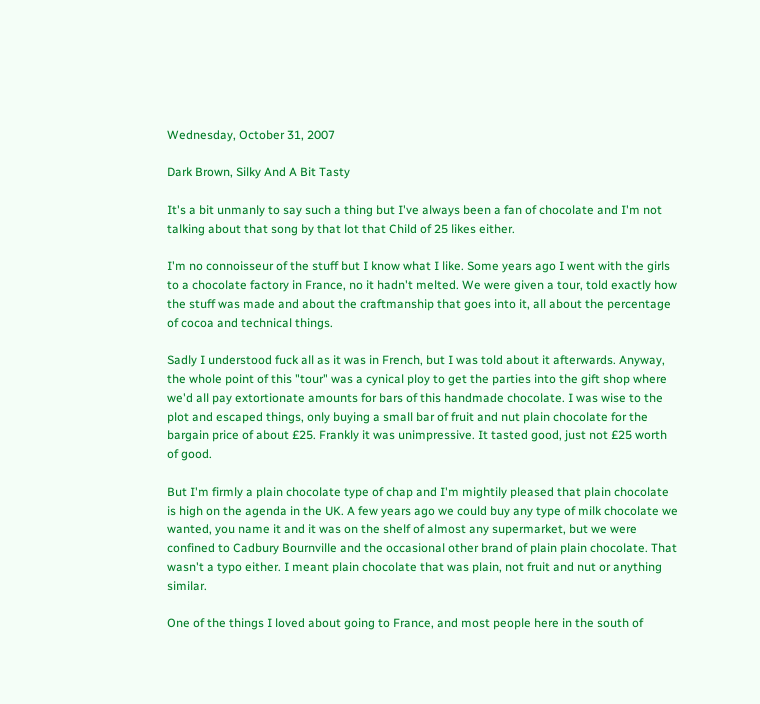Wednesday, October 31, 2007

Dark Brown, Silky And A Bit Tasty

It's a bit unmanly to say such a thing but I've always been a fan of chocolate and I'm not talking about that song by that lot that Child of 25 likes either.

I'm no connoisseur of the stuff but I know what I like. Some years ago I went with the girls to a chocolate factory in France, no it hadn't melted. We were given a tour, told exactly how the stuff was made and about the craftmanship that goes into it, all about the percentage of cocoa and technical things.

Sadly I understood fuck all as it was in French, but I was told about it afterwards. Anyway, the whole point of this "tour" was a cynical ploy to get the parties into the gift shop where we'd all pay extortionate amounts for bars of this handmade chocolate. I was wise to the plot and escaped things, only buying a small bar of fruit and nut plain chocolate for the bargain price of about £25. Frankly it was unimpressive. It tasted good, just not £25 worth of good.

But I'm firmly a plain chocolate type of chap and I'm mightily pleased that plain chocolate is high on the agenda in the UK. A few years ago we could buy any type of milk chocolate we wanted, you name it and it was on the shelf of almost any supermarket, but we were confined to Cadbury Bournville and the occasional other brand of plain plain chocolate. That wasn't a typo either. I meant plain chocolate that was plain, not fruit and nut or anything similar.

One of the things I loved about going to France, and most people here in the south of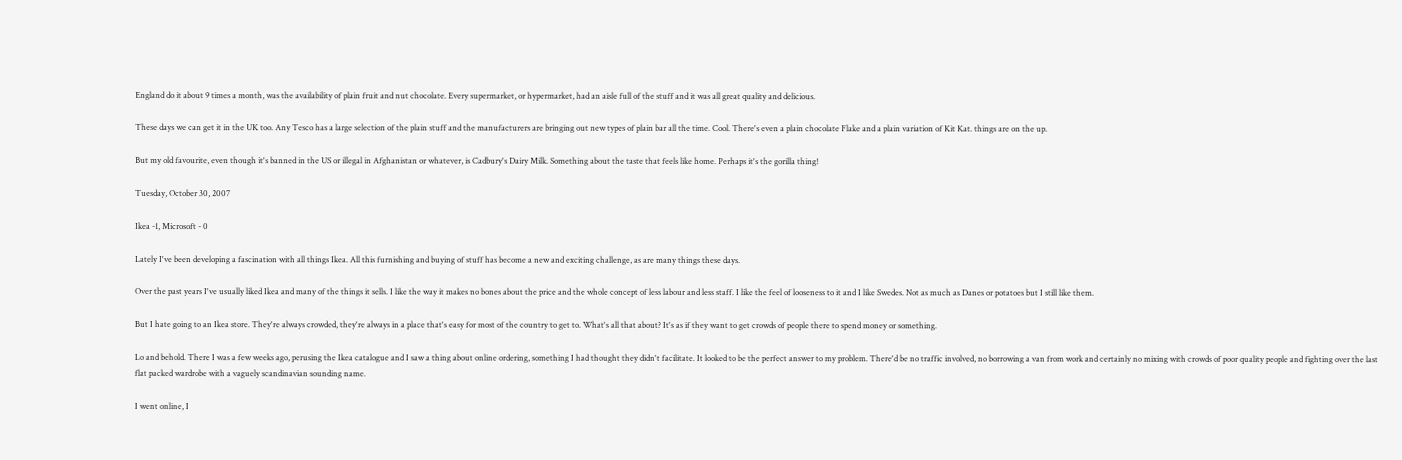England do it about 9 times a month, was the availability of plain fruit and nut chocolate. Every supermarket, or hypermarket, had an aisle full of the stuff and it was all great quality and delicious.

These days we can get it in the UK too. Any Tesco has a large selection of the plain stuff and the manufacturers are bringing out new types of plain bar all the time. Cool. There's even a plain chocolate Flake and a plain variation of Kit Kat. things are on the up.

But my old favourite, even though it's banned in the US or illegal in Afghanistan or whatever, is Cadbury's Dairy Milk. Something about the taste that feels like home. Perhaps it's the gorilla thing!

Tuesday, October 30, 2007

Ikea -1, Microsoft - 0

Lately I've been developing a fascination with all things Ikea. All this furnishing and buying of stuff has become a new and exciting challenge, as are many things these days.

Over the past years I've usually liked Ikea and many of the things it sells. I like the way it makes no bones about the price and the whole concept of less labour and less staff. I like the feel of looseness to it and I like Swedes. Not as much as Danes or potatoes but I still like them.

But I hate going to an Ikea store. They're always crowded, they're always in a place that's easy for most of the country to get to. What's all that about? It's as if they want to get crowds of people there to spend money or something.

Lo and behold. There I was a few weeks ago, perusing the Ikea catalogue and I saw a thing about online ordering, something I had thought they didn't facilitate. It looked to be the perfect answer to my problem. There'd be no traffic involved, no borrowing a van from work and certainly no mixing with crowds of poor quality people and fighting over the last flat packed wardrobe with a vaguely scandinavian sounding name.

I went online, I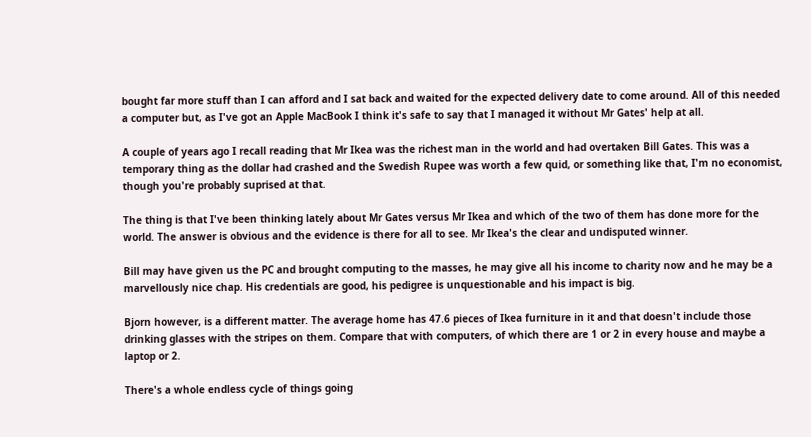bought far more stuff than I can afford and I sat back and waited for the expected delivery date to come around. All of this needed a computer but, as I've got an Apple MacBook I think it's safe to say that I managed it without Mr Gates' help at all.

A couple of years ago I recall reading that Mr Ikea was the richest man in the world and had overtaken Bill Gates. This was a temporary thing as the dollar had crashed and the Swedish Rupee was worth a few quid, or something like that, I'm no economist, though you're probably suprised at that.

The thing is that I've been thinking lately about Mr Gates versus Mr Ikea and which of the two of them has done more for the world. The answer is obvious and the evidence is there for all to see. Mr Ikea's the clear and undisputed winner.

Bill may have given us the PC and brought computing to the masses, he may give all his income to charity now and he may be a marvellously nice chap. His credentials are good, his pedigree is unquestionable and his impact is big.

Bjorn however, is a different matter. The average home has 47.6 pieces of Ikea furniture in it and that doesn't include those drinking glasses with the stripes on them. Compare that with computers, of which there are 1 or 2 in every house and maybe a laptop or 2.

There's a whole endless cycle of things going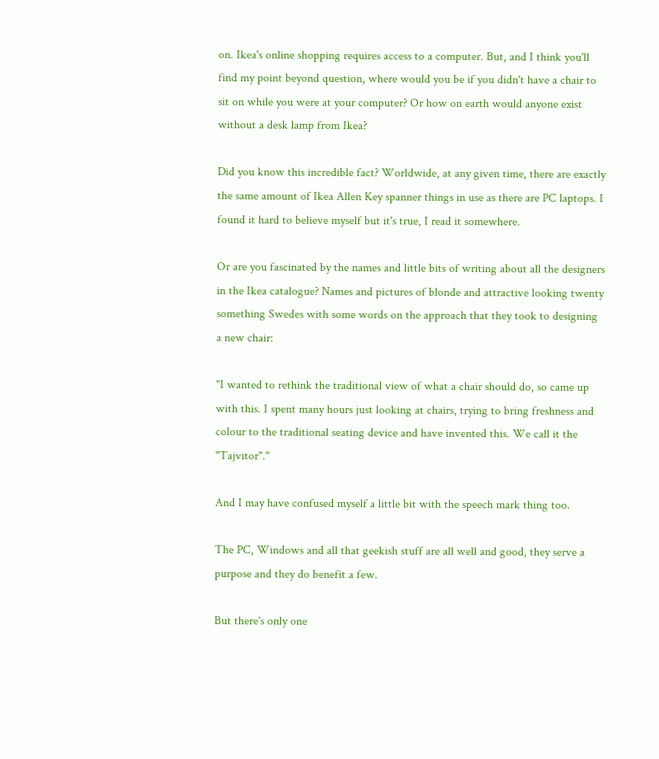on. Ikea's online shopping requires access to a computer. But, and I think you'll find my point beyond question, where would you be if you didn't have a chair to sit on while you were at your computer? Or how on earth would anyone exist without a desk lamp from Ikea?

Did you know this incredible fact? Worldwide, at any given time, there are exactly the same amount of Ikea Allen Key spanner things in use as there are PC laptops. I found it hard to believe myself but it's true, I read it somewhere.

Or are you fascinated by the names and little bits of writing about all the designers in the Ikea catalogue? Names and pictures of blonde and attractive looking twenty something Swedes with some words on the approach that they took to designing a new chair:

"I wanted to rethink the traditional view of what a chair should do, so came up with this. I spent many hours just looking at chairs, trying to bring freshness and colour to the traditional seating device and have invented this. We call it the "Tajvitor"."

And I may have confused myself a little bit with the speech mark thing too.

The PC, Windows and all that geekish stuff are all well and good, they serve a purpose and they do benefit a few.

But there's only one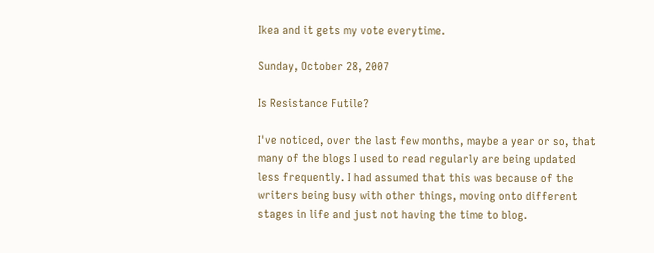Ikea and it gets my vote everytime.

Sunday, October 28, 2007

Is Resistance Futile?

I've noticed, over the last few months, maybe a year or so, that many of the blogs I used to read regularly are being updated less frequently. I had assumed that this was because of the writers being busy with other things, moving onto different stages in life and just not having the time to blog.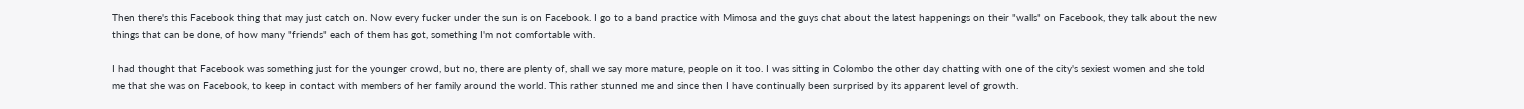Then there's this Facebook thing that may just catch on. Now every fucker under the sun is on Facebook. I go to a band practice with Mimosa and the guys chat about the latest happenings on their "walls" on Facebook, they talk about the new things that can be done, of how many "friends" each of them has got, something I'm not comfortable with.

I had thought that Facebook was something just for the younger crowd, but no, there are plenty of, shall we say more mature, people on it too. I was sitting in Colombo the other day chatting with one of the city's sexiest women and she told me that she was on Facebook, to keep in contact with members of her family around the world. This rather stunned me and since then I have continually been surprised by its apparent level of growth.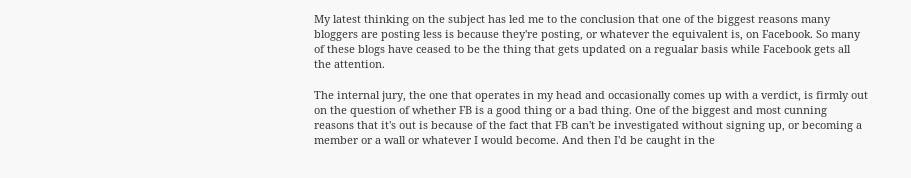My latest thinking on the subject has led me to the conclusion that one of the biggest reasons many bloggers are posting less is because they're posting, or whatever the equivalent is, on Facebook. So many of these blogs have ceased to be the thing that gets updated on a regualar basis while Facebook gets all the attention.

The internal jury, the one that operates in my head and occasionally comes up with a verdict, is firmly out on the question of whether FB is a good thing or a bad thing. One of the biggest and most cunning reasons that it's out is because of the fact that FB can't be investigated without signing up, or becoming a member or a wall or whatever I would become. And then I'd be caught in the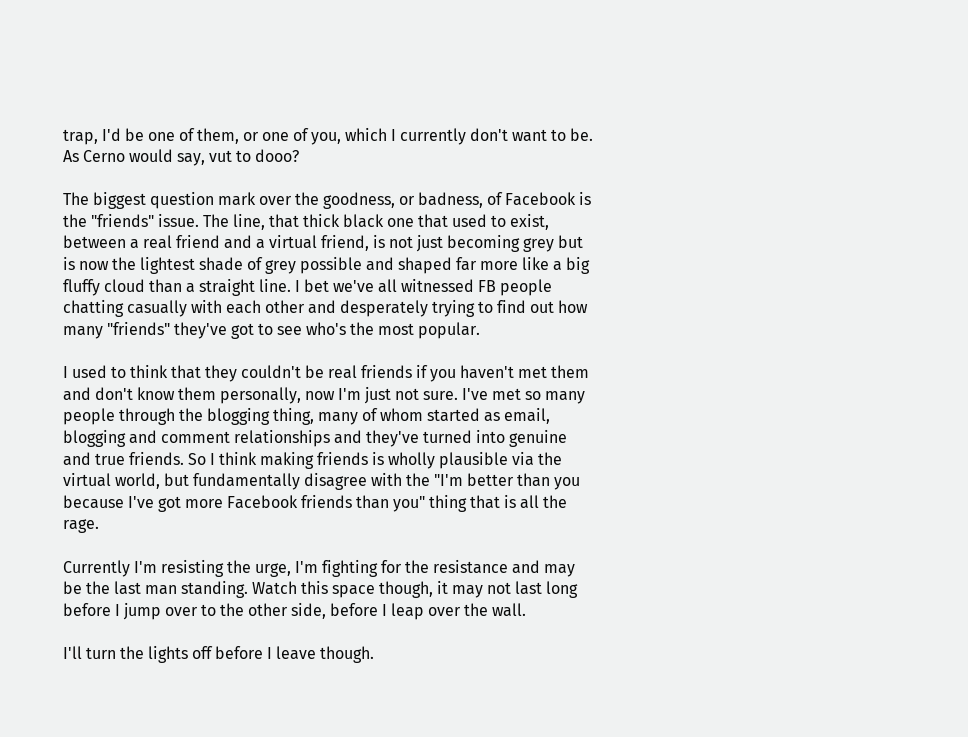trap, I'd be one of them, or one of you, which I currently don't want to be. As Cerno would say, vut to dooo?

The biggest question mark over the goodness, or badness, of Facebook is the "friends" issue. The line, that thick black one that used to exist, between a real friend and a virtual friend, is not just becoming grey but is now the lightest shade of grey possible and shaped far more like a big fluffy cloud than a straight line. I bet we've all witnessed FB people chatting casually with each other and desperately trying to find out how many "friends" they've got to see who's the most popular.

I used to think that they couldn't be real friends if you haven't met them and don't know them personally, now I'm just not sure. I've met so many people through the blogging thing, many of whom started as email, blogging and comment relationships and they've turned into genuine and true friends. So I think making friends is wholly plausible via the virtual world, but fundamentally disagree with the "I'm better than you because I've got more Facebook friends than you" thing that is all the rage.

Currently I'm resisting the urge, I'm fighting for the resistance and may be the last man standing. Watch this space though, it may not last long before I jump over to the other side, before I leap over the wall.

I'll turn the lights off before I leave though.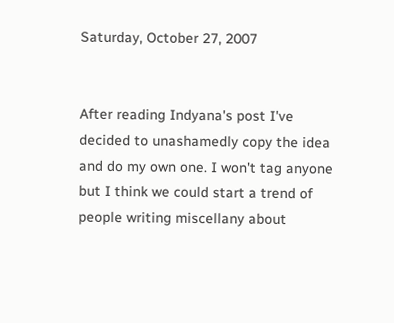Saturday, October 27, 2007


After reading Indyana's post I've decided to unashamedly copy the idea and do my own one. I won't tag anyone but I think we could start a trend of people writing miscellany about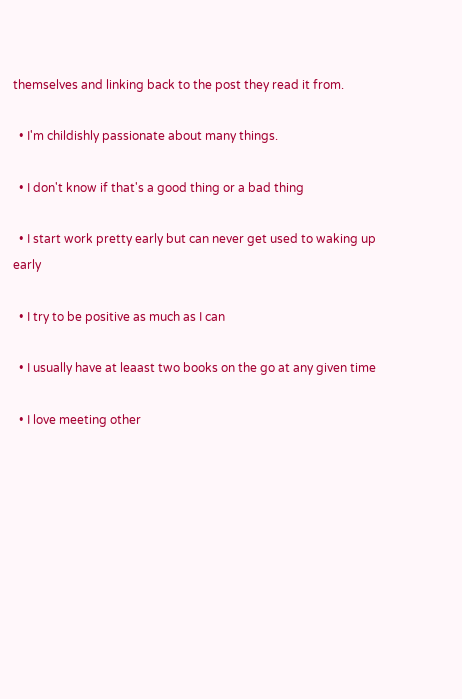themselves and linking back to the post they read it from.

  • I'm childishly passionate about many things.

  • I don't know if that's a good thing or a bad thing

  • I start work pretty early but can never get used to waking up early

  • I try to be positive as much as I can

  • I usually have at leaast two books on the go at any given time

  • I love meeting other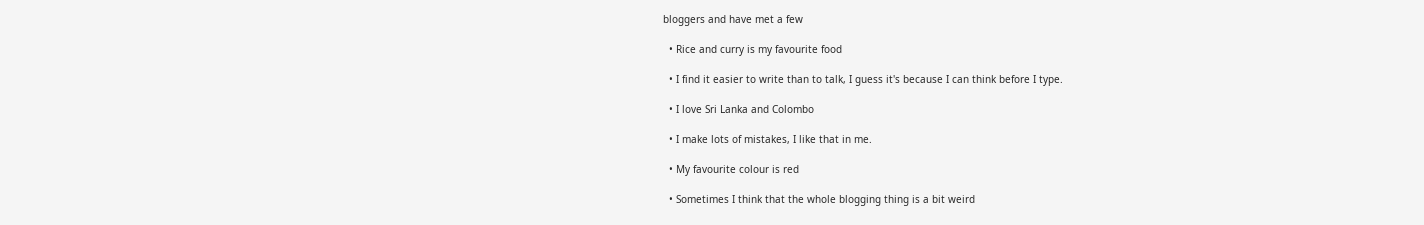bloggers and have met a few

  • Rice and curry is my favourite food

  • I find it easier to write than to talk, I guess it's because I can think before I type.

  • I love Sri Lanka and Colombo

  • I make lots of mistakes, I like that in me.

  • My favourite colour is red

  • Sometimes I think that the whole blogging thing is a bit weird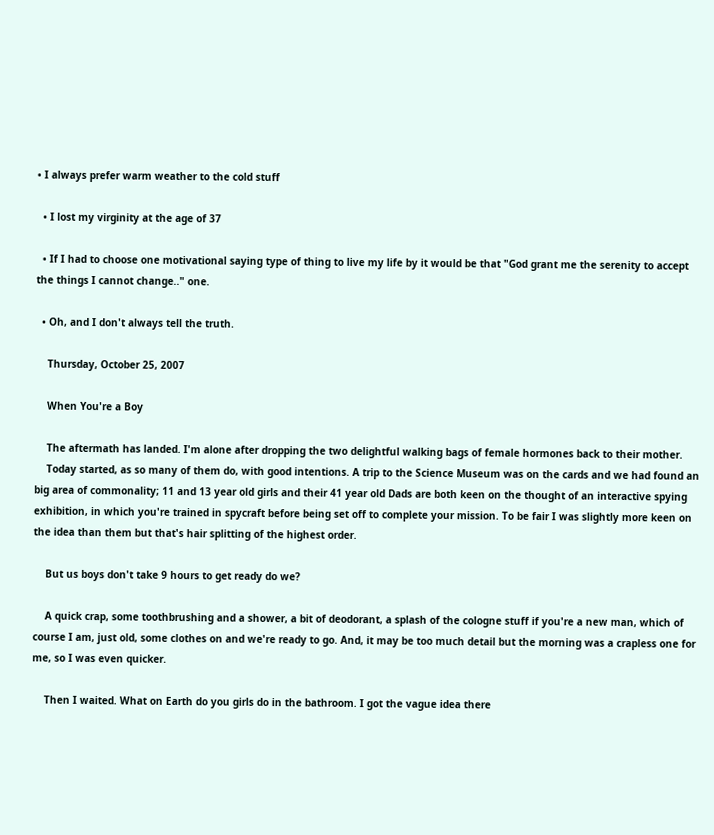• I always prefer warm weather to the cold stuff

  • I lost my virginity at the age of 37

  • If I had to choose one motivational saying type of thing to live my life by it would be that "God grant me the serenity to accept the things I cannot change.." one.

  • Oh, and I don't always tell the truth.

    Thursday, October 25, 2007

    When You're a Boy

    The aftermath has landed. I'm alone after dropping the two delightful walking bags of female hormones back to their mother.
    Today started, as so many of them do, with good intentions. A trip to the Science Museum was on the cards and we had found an big area of commonality; 11 and 13 year old girls and their 41 year old Dads are both keen on the thought of an interactive spying exhibition, in which you're trained in spycraft before being set off to complete your mission. To be fair I was slightly more keen on the idea than them but that's hair splitting of the highest order.

    But us boys don't take 9 hours to get ready do we?

    A quick crap, some toothbrushing and a shower, a bit of deodorant, a splash of the cologne stuff if you're a new man, which of course I am, just old, some clothes on and we're ready to go. And, it may be too much detail but the morning was a crapless one for me, so I was even quicker.

    Then I waited. What on Earth do you girls do in the bathroom. I got the vague idea there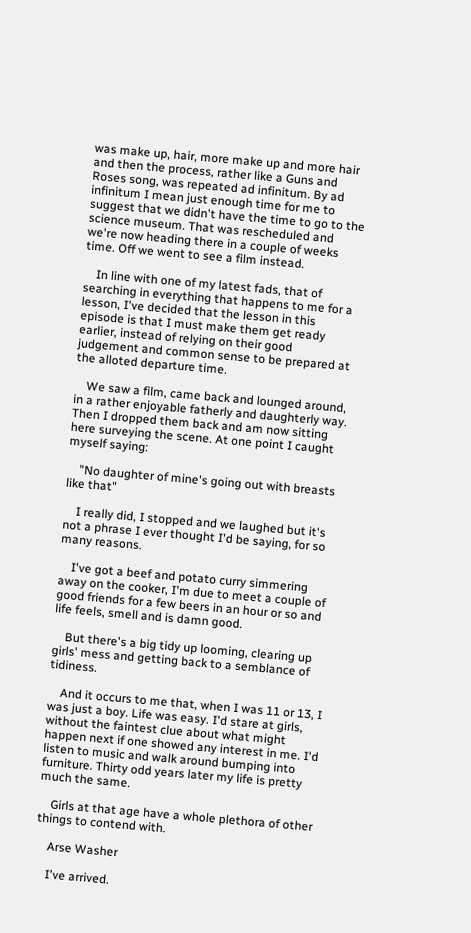was make up, hair, more make up and more hair and then the process, rather like a Guns and Roses song, was repeated ad infinitum. By ad infinitum I mean just enough time for me to suggest that we didn't have the time to go to the science museum. That was rescheduled and we're now heading there in a couple of weeks time. Off we went to see a film instead.

    In line with one of my latest fads, that of searching in everything that happens to me for a lesson, I've decided that the lesson in this episode is that I must make them get ready earlier, instead of relying on their good judgement and common sense to be prepared at the alloted departure time.

    We saw a film, came back and lounged around, in a rather enjoyable fatherly and daughterly way. Then I dropped them back and am now sitting here surveying the scene. At one point I caught myself saying:

    "No daughter of mine's going out with breasts like that"

    I really did, I stopped and we laughed but it's not a phrase I ever thought I'd be saying, for so many reasons.

    I've got a beef and potato curry simmering away on the cooker, I'm due to meet a couple of good friends for a few beers in an hour or so and life feels, smell and is damn good.

    But there's a big tidy up looming, clearing up girls' mess and getting back to a semblance of tidiness.

    And it occurs to me that, when I was 11 or 13, I was just a boy. Life was easy. I'd stare at girls, without the faintest clue about what might happen next if one showed any interest in me. I'd listen to music and walk around bumping into furniture. Thirty odd years later my life is pretty much the same.

    Girls at that age have a whole plethora of other things to contend with.

    Arse Washer

    I've arrived.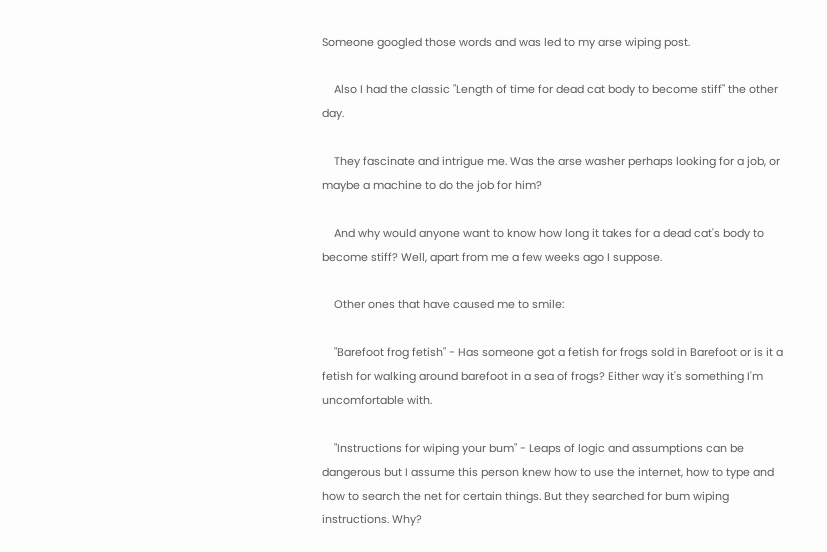Someone googled those words and was led to my arse wiping post.

    Also I had the classic "Length of time for dead cat body to become stiff" the other day.

    They fascinate and intrigue me. Was the arse washer perhaps looking for a job, or maybe a machine to do the job for him?

    And why would anyone want to know how long it takes for a dead cat's body to become stiff? Well, apart from me a few weeks ago I suppose.

    Other ones that have caused me to smile:

    "Barefoot frog fetish" - Has someone got a fetish for frogs sold in Barefoot or is it a fetish for walking around barefoot in a sea of frogs? Either way it's something I'm uncomfortable with.

    "Instructions for wiping your bum" - Leaps of logic and assumptions can be dangerous but I assume this person knew how to use the internet, how to type and how to search the net for certain things. But they searched for bum wiping instructions. Why?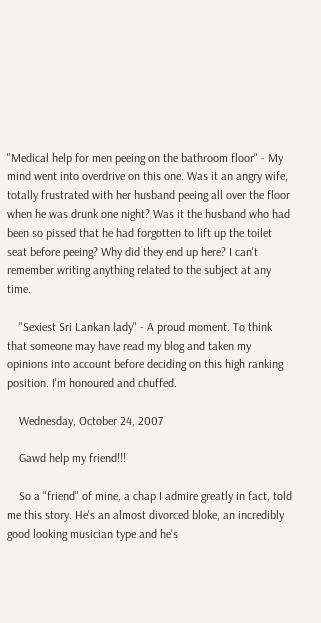"Medical help for men peeing on the bathroom floor" - My mind went into overdrive on this one. Was it an angry wife, totally frustrated with her husband peeing all over the floor when he was drunk one night? Was it the husband who had been so pissed that he had forgotten to lift up the toilet seat before peeing? Why did they end up here? I can't remember writing anything related to the subject at any time.

    "Sexiest Sri Lankan lady" - A proud moment. To think that someone may have read my blog and taken my opinions into account before deciding on this high ranking position. I'm honoured and chuffed.

    Wednesday, October 24, 2007

    Gawd help my friend!!!

    So a "friend" of mine, a chap I admire greatly in fact, told me this story. He's an almost divorced bloke, an incredibly good looking musician type and he's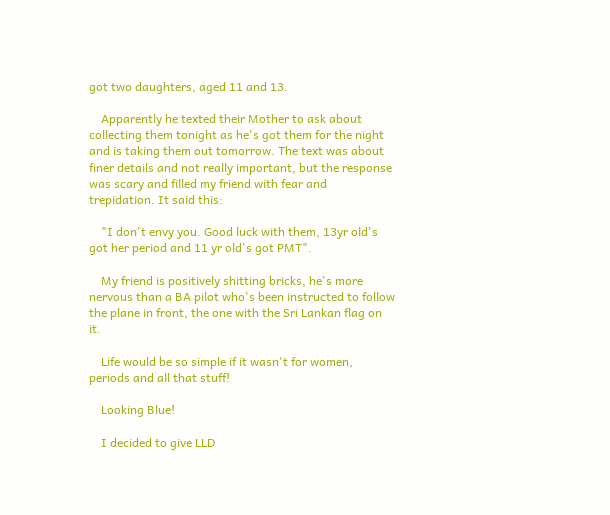got two daughters, aged 11 and 13.

    Apparently he texted their Mother to ask about collecting them tonight as he's got them for the night and is taking them out tomorrow. The text was about finer details and not really important, but the response was scary and filled my friend with fear and trepidation. It said this:

    "I don't envy you. Good luck with them, 13yr old's got her period and 11 yr old's got PMT".

    My friend is positively shitting bricks, he's more nervous than a BA pilot who's been instructed to follow the plane in front, the one with the Sri Lankan flag on it.

    Life would be so simple if it wasn't for women, periods and all that stuff!

    Looking Blue!

    I decided to give LLD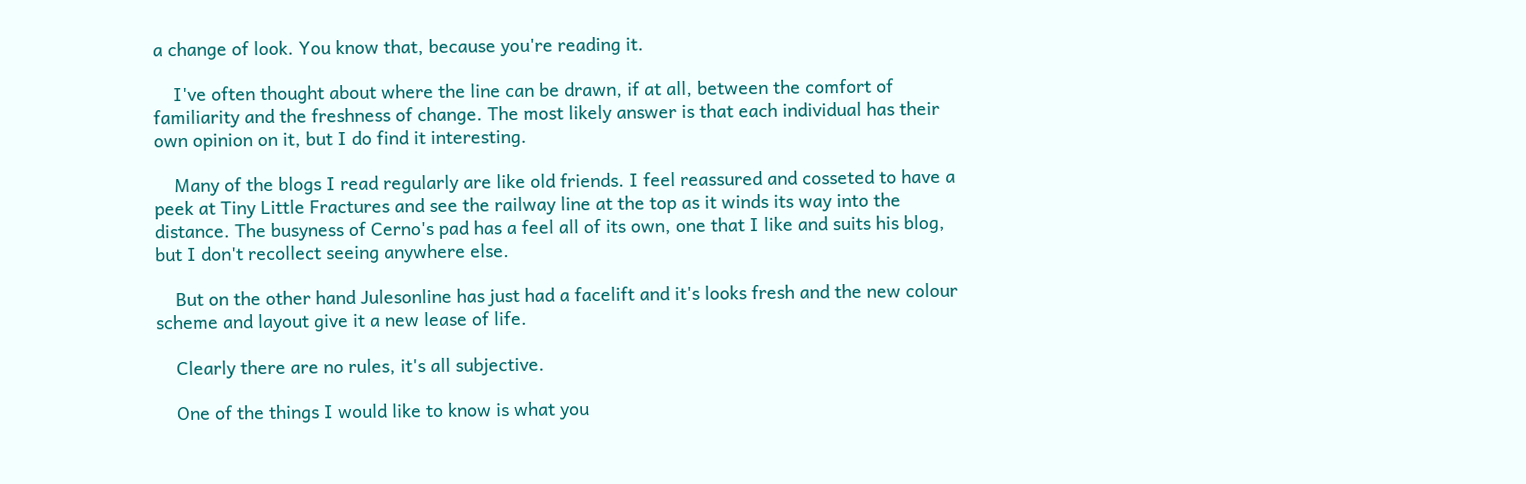a change of look. You know that, because you're reading it.

    I've often thought about where the line can be drawn, if at all, between the comfort of familiarity and the freshness of change. The most likely answer is that each individual has their own opinion on it, but I do find it interesting.

    Many of the blogs I read regularly are like old friends. I feel reassured and cosseted to have a peek at Tiny Little Fractures and see the railway line at the top as it winds its way into the distance. The busyness of Cerno's pad has a feel all of its own, one that I like and suits his blog, but I don't recollect seeing anywhere else.

    But on the other hand Julesonline has just had a facelift and it's looks fresh and the new colour scheme and layout give it a new lease of life.

    Clearly there are no rules, it's all subjective.

    One of the things I would like to know is what you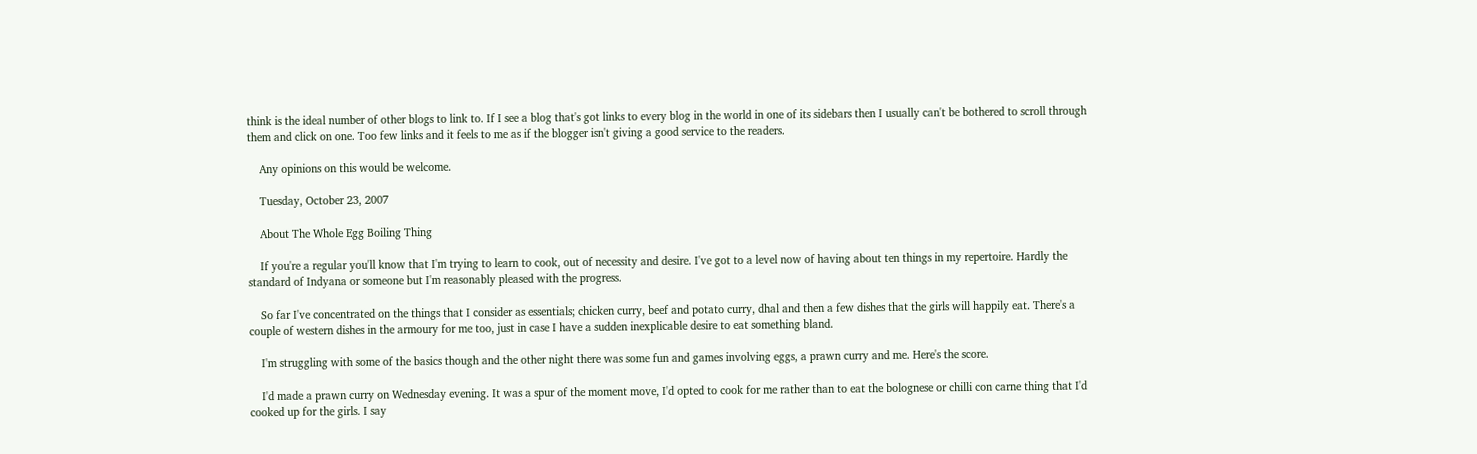think is the ideal number of other blogs to link to. If I see a blog that's got links to every blog in the world in one of its sidebars then I usually can't be bothered to scroll through them and click on one. Too few links and it feels to me as if the blogger isn't giving a good service to the readers.

    Any opinions on this would be welcome.

    Tuesday, October 23, 2007

    About The Whole Egg Boiling Thing

    If you're a regular you'll know that I'm trying to learn to cook, out of necessity and desire. I've got to a level now of having about ten things in my repertoire. Hardly the standard of Indyana or someone but I'm reasonably pleased with the progress.

    So far I've concentrated on the things that I consider as essentials; chicken curry, beef and potato curry, dhal and then a few dishes that the girls will happily eat. There's a couple of western dishes in the armoury for me too, just in case I have a sudden inexplicable desire to eat something bland.

    I'm struggling with some of the basics though and the other night there was some fun and games involving eggs, a prawn curry and me. Here's the score.

    I'd made a prawn curry on Wednesday evening. It was a spur of the moment move, I'd opted to cook for me rather than to eat the bolognese or chilli con carne thing that I'd cooked up for the girls. I say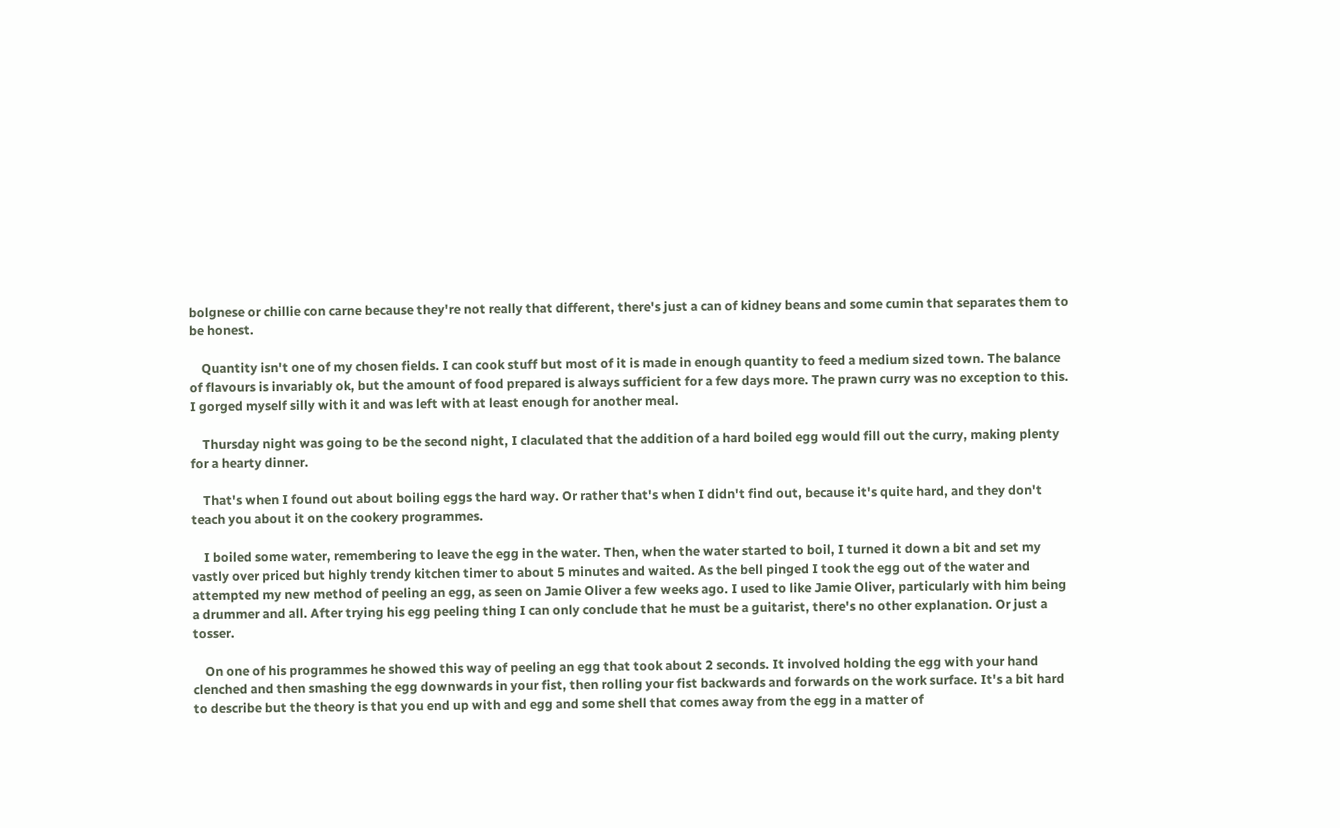bolgnese or chillie con carne because they're not really that different, there's just a can of kidney beans and some cumin that separates them to be honest.

    Quantity isn't one of my chosen fields. I can cook stuff but most of it is made in enough quantity to feed a medium sized town. The balance of flavours is invariably ok, but the amount of food prepared is always sufficient for a few days more. The prawn curry was no exception to this. I gorged myself silly with it and was left with at least enough for another meal.

    Thursday night was going to be the second night, I claculated that the addition of a hard boiled egg would fill out the curry, making plenty for a hearty dinner.

    That's when I found out about boiling eggs the hard way. Or rather that's when I didn't find out, because it's quite hard, and they don't teach you about it on the cookery programmes.

    I boiled some water, remembering to leave the egg in the water. Then, when the water started to boil, I turned it down a bit and set my vastly over priced but highly trendy kitchen timer to about 5 minutes and waited. As the bell pinged I took the egg out of the water and attempted my new method of peeling an egg, as seen on Jamie Oliver a few weeks ago. I used to like Jamie Oliver, particularly with him being a drummer and all. After trying his egg peeling thing I can only conclude that he must be a guitarist, there's no other explanation. Or just a tosser.

    On one of his programmes he showed this way of peeling an egg that took about 2 seconds. It involved holding the egg with your hand clenched and then smashing the egg downwards in your fist, then rolling your fist backwards and forwards on the work surface. It's a bit hard to describe but the theory is that you end up with and egg and some shell that comes away from the egg in a matter of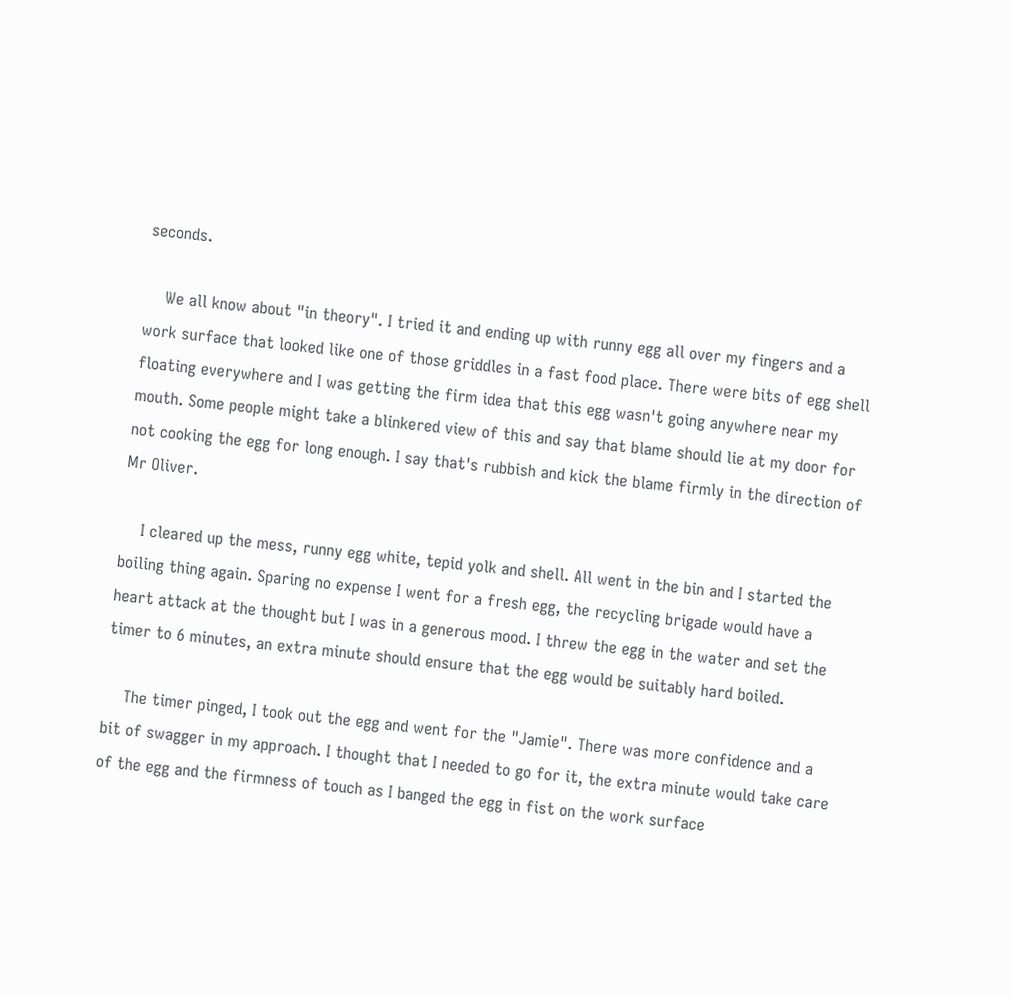seconds.

    We all know about "in theory". I tried it and ending up with runny egg all over my fingers and a work surface that looked like one of those griddles in a fast food place. There were bits of egg shell floating everywhere and I was getting the firm idea that this egg wasn't going anywhere near my mouth. Some people might take a blinkered view of this and say that blame should lie at my door for not cooking the egg for long enough. I say that's rubbish and kick the blame firmly in the direction of Mr Oliver.

    I cleared up the mess, runny egg white, tepid yolk and shell. All went in the bin and I started the boiling thing again. Sparing no expense I went for a fresh egg, the recycling brigade would have a heart attack at the thought but I was in a generous mood. I threw the egg in the water and set the timer to 6 minutes, an extra minute should ensure that the egg would be suitably hard boiled.

    The timer pinged, I took out the egg and went for the "Jamie". There was more confidence and a bit of swagger in my approach. I thought that I needed to go for it, the extra minute would take care of the egg and the firmness of touch as I banged the egg in fist on the work surface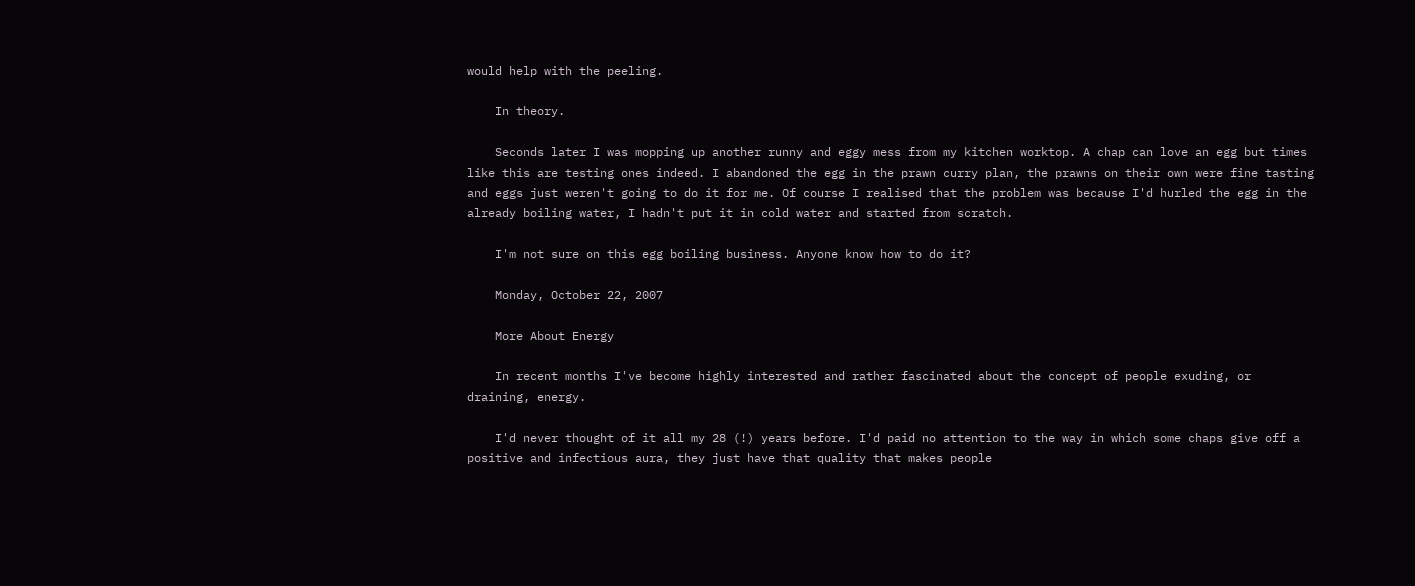would help with the peeling.

    In theory.

    Seconds later I was mopping up another runny and eggy mess from my kitchen worktop. A chap can love an egg but times like this are testing ones indeed. I abandoned the egg in the prawn curry plan, the prawns on their own were fine tasting and eggs just weren't going to do it for me. Of course I realised that the problem was because I'd hurled the egg in the already boiling water, I hadn't put it in cold water and started from scratch.

    I'm not sure on this egg boiling business. Anyone know how to do it?

    Monday, October 22, 2007

    More About Energy

    In recent months I've become highly interested and rather fascinated about the concept of people exuding, or draining, energy.

    I'd never thought of it all my 28 (!) years before. I'd paid no attention to the way in which some chaps give off a positive and infectious aura, they just have that quality that makes people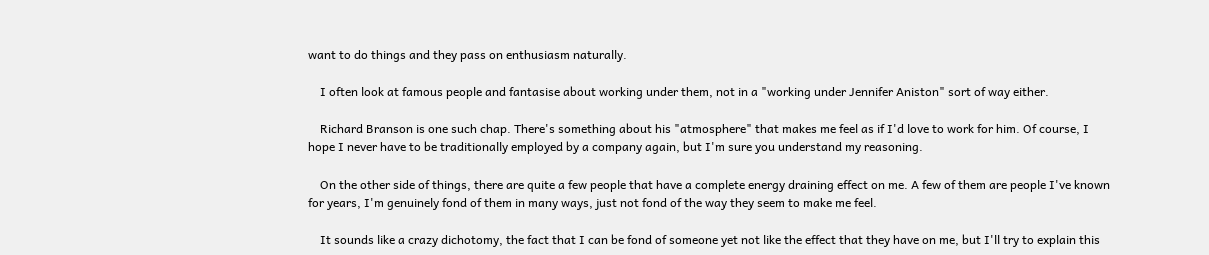want to do things and they pass on enthusiasm naturally.

    I often look at famous people and fantasise about working under them, not in a "working under Jennifer Aniston" sort of way either.

    Richard Branson is one such chap. There's something about his "atmosphere" that makes me feel as if I'd love to work for him. Of course, I hope I never have to be traditionally employed by a company again, but I'm sure you understand my reasoning.

    On the other side of things, there are quite a few people that have a complete energy draining effect on me. A few of them are people I've known for years, I'm genuinely fond of them in many ways, just not fond of the way they seem to make me feel.

    It sounds like a crazy dichotomy, the fact that I can be fond of someone yet not like the effect that they have on me, but I'll try to explain this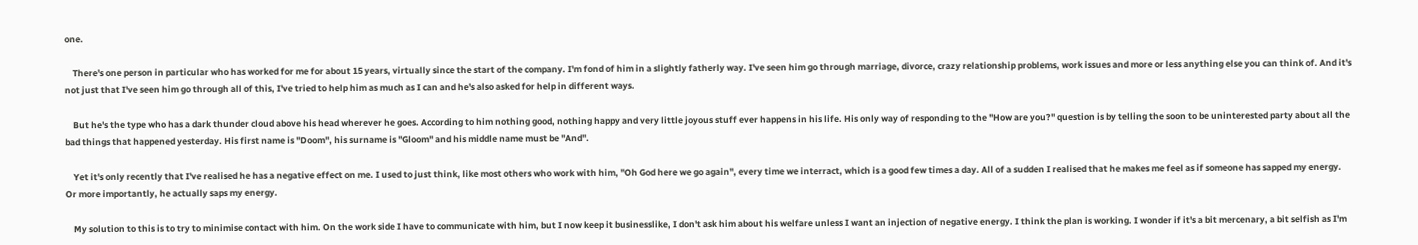one.

    There's one person in particular who has worked for me for about 15 years, virtually since the start of the company. I'm fond of him in a slightly fatherly way. I've seen him go through marriage, divorce, crazy relationship problems, work issues and more or less anything else you can think of. And it's not just that I've seen him go through all of this, I've tried to help him as much as I can and he's also asked for help in different ways.

    But he's the type who has a dark thunder cloud above his head wherever he goes. According to him nothing good, nothing happy and very little joyous stuff ever happens in his life. His only way of responding to the "How are you?" question is by telling the soon to be uninterested party about all the bad things that happened yesterday. His first name is "Doom", his surname is "Gloom" and his middle name must be "And".

    Yet it's only recently that I've realised he has a negative effect on me. I used to just think, like most others who work with him, "Oh God here we go again", every time we interract, which is a good few times a day. All of a sudden I realised that he makes me feel as if someone has sapped my energy. Or more importantly, he actually saps my energy.

    My solution to this is to try to minimise contact with him. On the work side I have to communicate with him, but I now keep it businesslike, I don't ask him about his welfare unless I want an injection of negative energy. I think the plan is working. I wonder if it's a bit mercenary, a bit selfish as I'm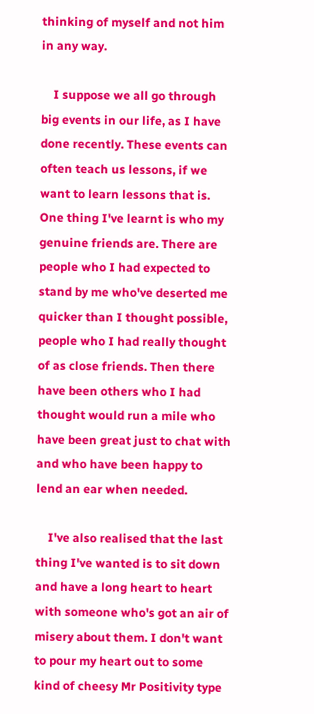thinking of myself and not him in any way.

    I suppose we all go through big events in our life, as I have done recently. These events can often teach us lessons, if we want to learn lessons that is. One thing I've learnt is who my genuine friends are. There are people who I had expected to stand by me who've deserted me quicker than I thought possible, people who I had really thought of as close friends. Then there have been others who I had thought would run a mile who have been great just to chat with and who have been happy to lend an ear when needed.

    I've also realised that the last thing I've wanted is to sit down and have a long heart to heart with someone who's got an air of misery about them. I don't want to pour my heart out to some kind of cheesy Mr Positivity type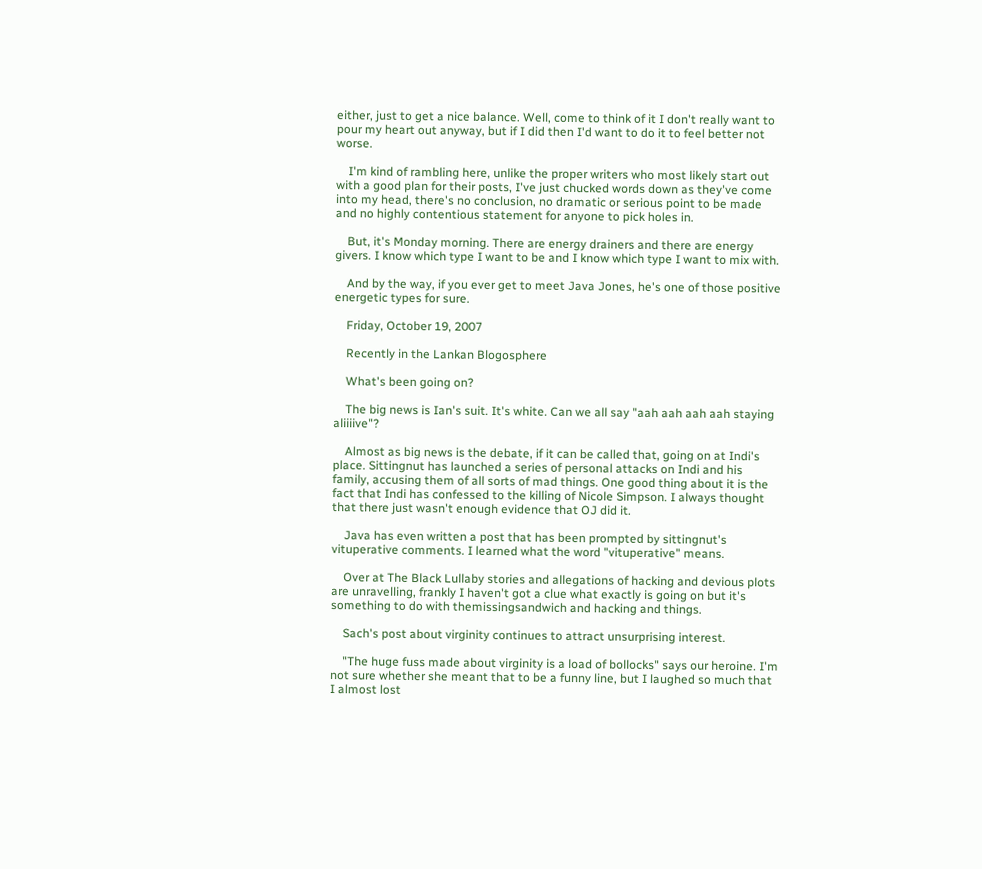either, just to get a nice balance. Well, come to think of it I don't really want to pour my heart out anyway, but if I did then I'd want to do it to feel better not worse.

    I'm kind of rambling here, unlike the proper writers who most likely start out with a good plan for their posts, I've just chucked words down as they've come into my head, there's no conclusion, no dramatic or serious point to be made and no highly contentious statement for anyone to pick holes in.

    But, it's Monday morning. There are energy drainers and there are energy givers. I know which type I want to be and I know which type I want to mix with.

    And by the way, if you ever get to meet Java Jones, he's one of those positive energetic types for sure.

    Friday, October 19, 2007

    Recently in the Lankan Blogosphere

    What's been going on?

    The big news is Ian's suit. It's white. Can we all say "aah aah aah aah staying aliiiive"?

    Almost as big news is the debate, if it can be called that, going on at Indi's place. Sittingnut has launched a series of personal attacks on Indi and his family, accusing them of all sorts of mad things. One good thing about it is the fact that Indi has confessed to the killing of Nicole Simpson. I always thought that there just wasn't enough evidence that OJ did it.

    Java has even written a post that has been prompted by sittingnut's vituperative comments. I learned what the word "vituperative" means.

    Over at The Black Lullaby stories and allegations of hacking and devious plots are unravelling, frankly I haven't got a clue what exactly is going on but it's something to do with themissingsandwich and hacking and things.

    Sach's post about virginity continues to attract unsurprising interest.

    "The huge fuss made about virginity is a load of bollocks" says our heroine. I'm not sure whether she meant that to be a funny line, but I laughed so much that I almost lost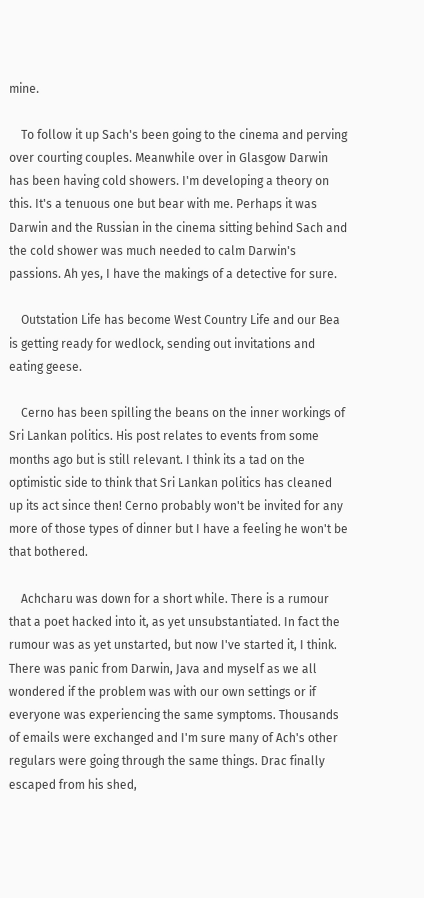mine.

    To follow it up Sach's been going to the cinema and perving over courting couples. Meanwhile over in Glasgow Darwin has been having cold showers. I'm developing a theory on this. It's a tenuous one but bear with me. Perhaps it was Darwin and the Russian in the cinema sitting behind Sach and the cold shower was much needed to calm Darwin's passions. Ah yes, I have the makings of a detective for sure.

    Outstation Life has become West Country Life and our Bea is getting ready for wedlock, sending out invitations and eating geese.

    Cerno has been spilling the beans on the inner workings of Sri Lankan politics. His post relates to events from some months ago but is still relevant. I think its a tad on the optimistic side to think that Sri Lankan politics has cleaned up its act since then! Cerno probably won't be invited for any more of those types of dinner but I have a feeling he won't be that bothered.

    Achcharu was down for a short while. There is a rumour that a poet hacked into it, as yet unsubstantiated. In fact the rumour was as yet unstarted, but now I've started it, I think. There was panic from Darwin, Java and myself as we all wondered if the problem was with our own settings or if everyone was experiencing the same symptoms. Thousands of emails were exchanged and I'm sure many of Ach's other regulars were going through the same things. Drac finally escaped from his shed,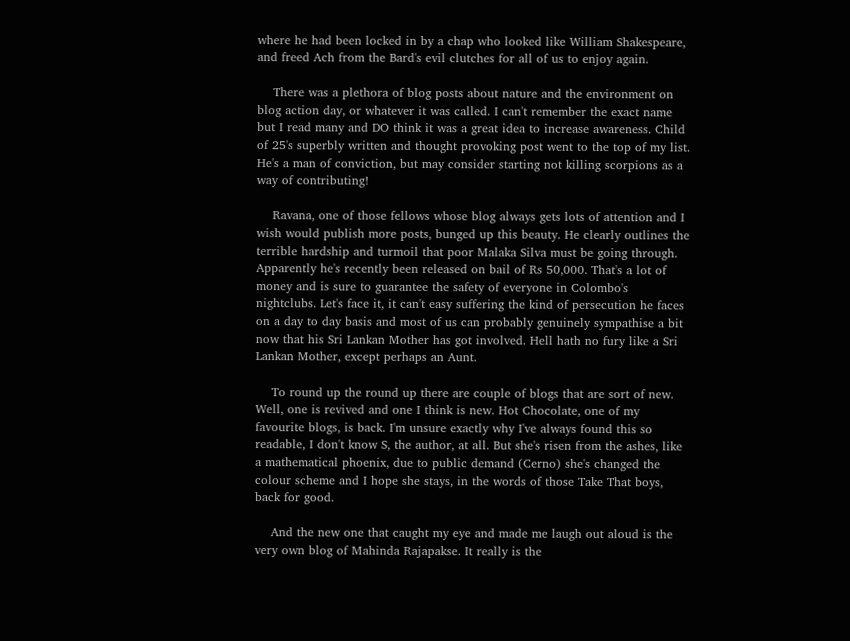where he had been locked in by a chap who looked like William Shakespeare, and freed Ach from the Bard's evil clutches for all of us to enjoy again.

    There was a plethora of blog posts about nature and the environment on blog action day, or whatever it was called. I can't remember the exact name but I read many and DO think it was a great idea to increase awareness. Child of 25's superbly written and thought provoking post went to the top of my list. He's a man of conviction, but may consider starting not killing scorpions as a way of contributing!

    Ravana, one of those fellows whose blog always gets lots of attention and I wish would publish more posts, bunged up this beauty. He clearly outlines the terrible hardship and turmoil that poor Malaka Silva must be going through. Apparently he's recently been released on bail of Rs 50,000. That's a lot of money and is sure to guarantee the safety of everyone in Colombo's nightclubs. Let's face it, it can't easy suffering the kind of persecution he faces on a day to day basis and most of us can probably genuinely sympathise a bit now that his Sri Lankan Mother has got involved. Hell hath no fury like a Sri Lankan Mother, except perhaps an Aunt.

    To round up the round up there are couple of blogs that are sort of new. Well, one is revived and one I think is new. Hot Chocolate, one of my favourite blogs, is back. I'm unsure exactly why I've always found this so readable, I don't know S, the author, at all. But she's risen from the ashes, like a mathematical phoenix, due to public demand (Cerno) she's changed the colour scheme and I hope she stays, in the words of those Take That boys, back for good.

    And the new one that caught my eye and made me laugh out aloud is the very own blog of Mahinda Rajapakse. It really is the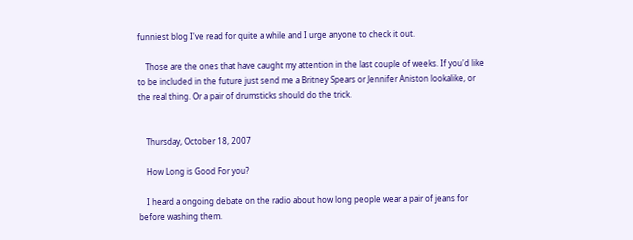funniest blog I've read for quite a while and I urge anyone to check it out.

    Those are the ones that have caught my attention in the last couple of weeks. If you'd like to be included in the future just send me a Britney Spears or Jennifer Aniston lookalike, or the real thing. Or a pair of drumsticks should do the trick.


    Thursday, October 18, 2007

    How Long is Good For you?

    I heard a ongoing debate on the radio about how long people wear a pair of jeans for before washing them.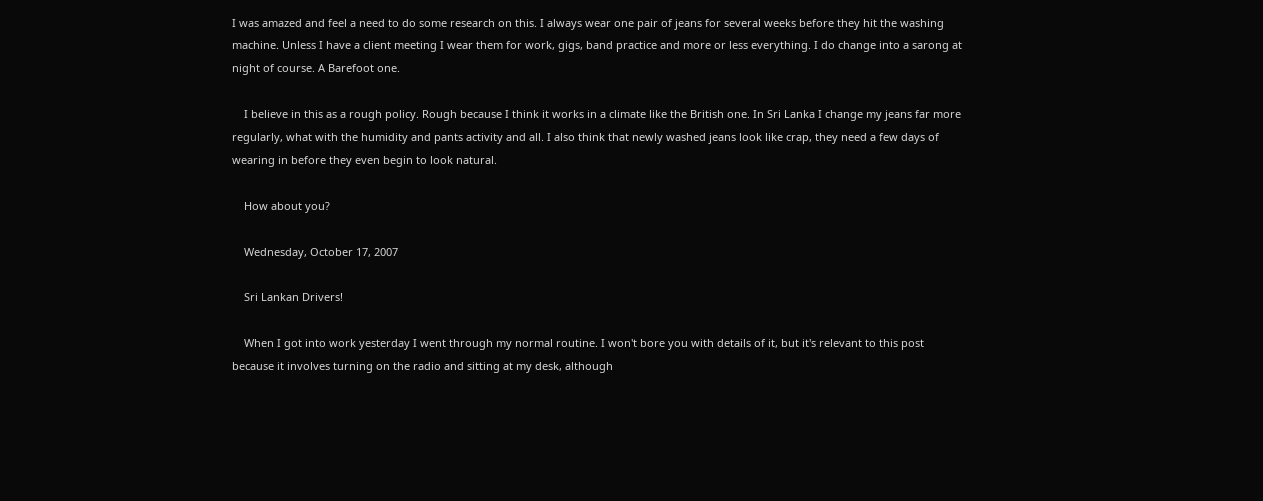I was amazed and feel a need to do some research on this. I always wear one pair of jeans for several weeks before they hit the washing machine. Unless I have a client meeting I wear them for work, gigs, band practice and more or less everything. I do change into a sarong at night of course. A Barefoot one.

    I believe in this as a rough policy. Rough because I think it works in a climate like the British one. In Sri Lanka I change my jeans far more regularly, what with the humidity and pants activity and all. I also think that newly washed jeans look like crap, they need a few days of wearing in before they even begin to look natural.

    How about you?

    Wednesday, October 17, 2007

    Sri Lankan Drivers!

    When I got into work yesterday I went through my normal routine. I won't bore you with details of it, but it's relevant to this post because it involves turning on the radio and sitting at my desk, although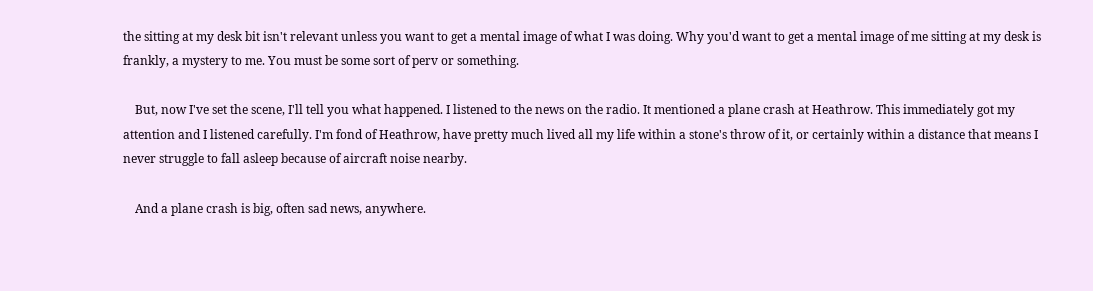the sitting at my desk bit isn't relevant unless you want to get a mental image of what I was doing. Why you'd want to get a mental image of me sitting at my desk is frankly, a mystery to me. You must be some sort of perv or something.

    But, now I've set the scene, I'll tell you what happened. I listened to the news on the radio. It mentioned a plane crash at Heathrow. This immediately got my attention and I listened carefully. I'm fond of Heathrow, have pretty much lived all my life within a stone's throw of it, or certainly within a distance that means I never struggle to fall asleep because of aircraft noise nearby.

    And a plane crash is big, often sad news, anywhere.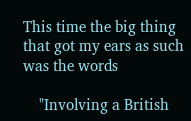This time the big thing that got my ears as such was the words

    "Involving a British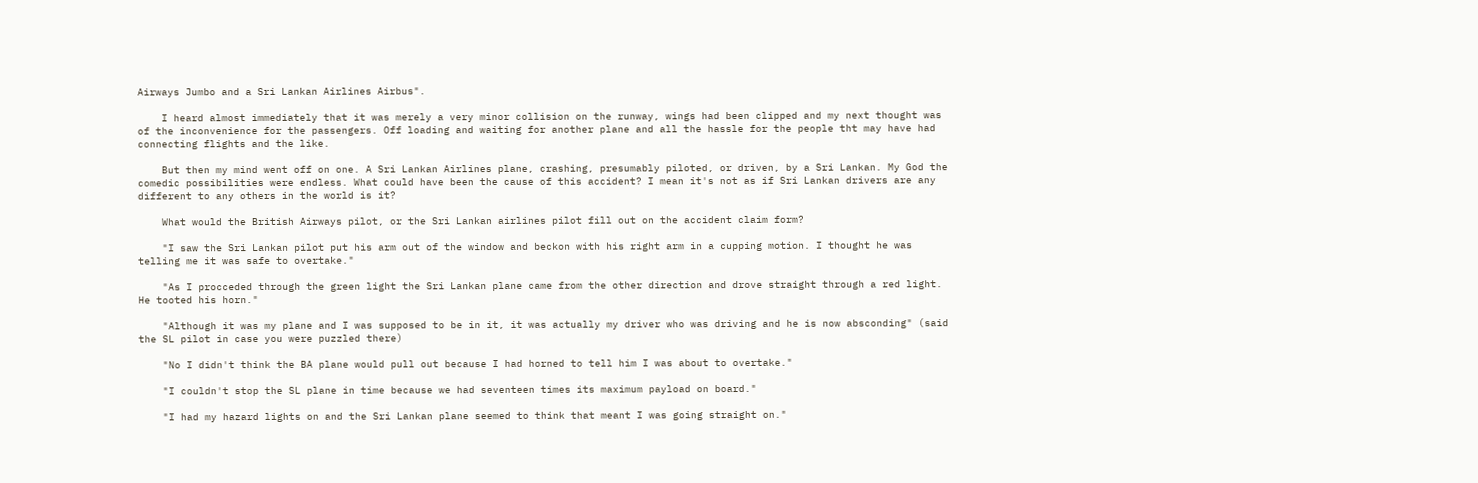Airways Jumbo and a Sri Lankan Airlines Airbus".

    I heard almost immediately that it was merely a very minor collision on the runway, wings had been clipped and my next thought was of the inconvenience for the passengers. Off loading and waiting for another plane and all the hassle for the people tht may have had connecting flights and the like.

    But then my mind went off on one. A Sri Lankan Airlines plane, crashing, presumably piloted, or driven, by a Sri Lankan. My God the comedic possibilities were endless. What could have been the cause of this accident? I mean it's not as if Sri Lankan drivers are any different to any others in the world is it?

    What would the British Airways pilot, or the Sri Lankan airlines pilot fill out on the accident claim form?

    "I saw the Sri Lankan pilot put his arm out of the window and beckon with his right arm in a cupping motion. I thought he was telling me it was safe to overtake."

    "As I procceded through the green light the Sri Lankan plane came from the other direction and drove straight through a red light. He tooted his horn."

    "Although it was my plane and I was supposed to be in it, it was actually my driver who was driving and he is now absconding" (said the SL pilot in case you were puzzled there)

    "No I didn't think the BA plane would pull out because I had horned to tell him I was about to overtake."

    "I couldn't stop the SL plane in time because we had seventeen times its maximum payload on board."

    "I had my hazard lights on and the Sri Lankan plane seemed to think that meant I was going straight on."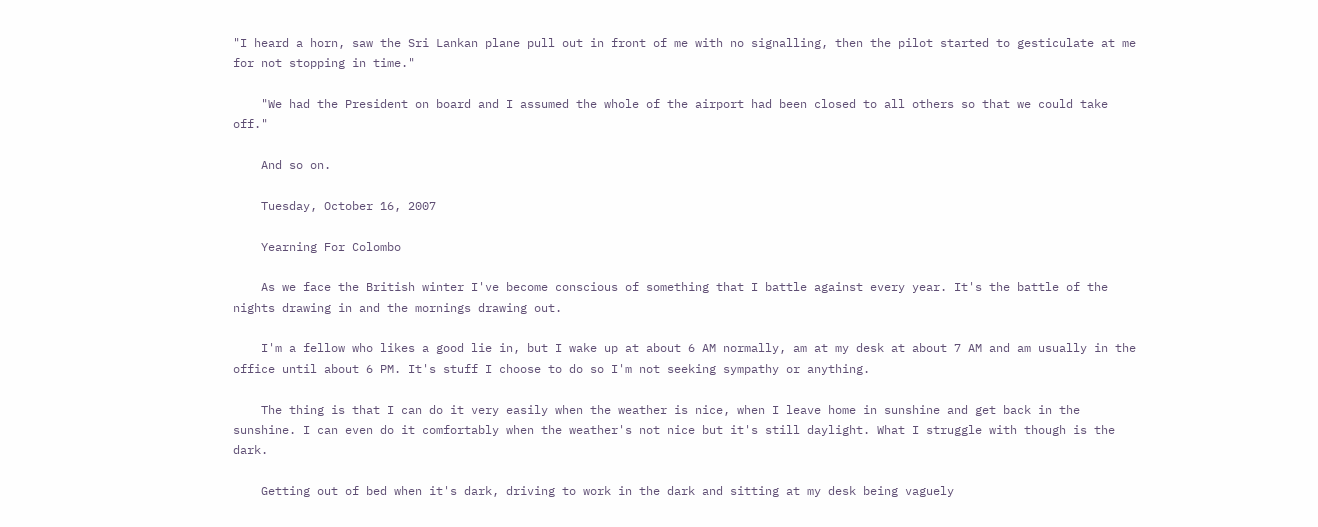"I heard a horn, saw the Sri Lankan plane pull out in front of me with no signalling, then the pilot started to gesticulate at me for not stopping in time."

    "We had the President on board and I assumed the whole of the airport had been closed to all others so that we could take off."

    And so on.

    Tuesday, October 16, 2007

    Yearning For Colombo

    As we face the British winter I've become conscious of something that I battle against every year. It's the battle of the nights drawing in and the mornings drawing out.

    I'm a fellow who likes a good lie in, but I wake up at about 6 AM normally, am at my desk at about 7 AM and am usually in the office until about 6 PM. It's stuff I choose to do so I'm not seeking sympathy or anything.

    The thing is that I can do it very easily when the weather is nice, when I leave home in sunshine and get back in the sunshine. I can even do it comfortably when the weather's not nice but it's still daylight. What I struggle with though is the dark.

    Getting out of bed when it's dark, driving to work in the dark and sitting at my desk being vaguely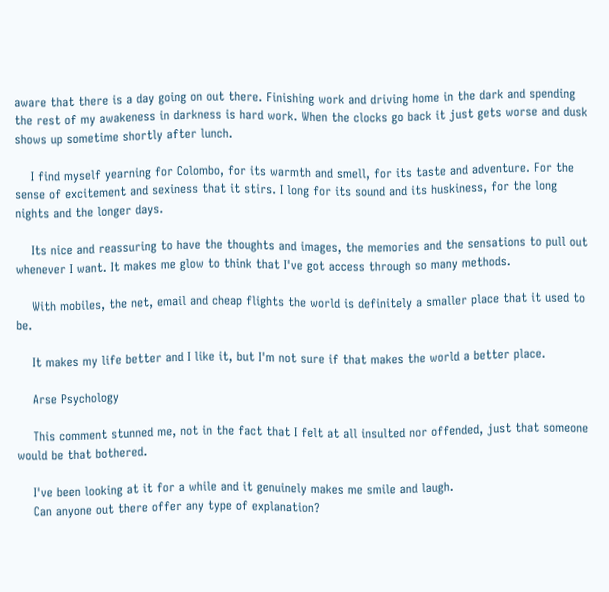aware that there is a day going on out there. Finishing work and driving home in the dark and spending the rest of my awakeness in darkness is hard work. When the clocks go back it just gets worse and dusk shows up sometime shortly after lunch.

    I find myself yearning for Colombo, for its warmth and smell, for its taste and adventure. For the sense of excitement and sexiness that it stirs. I long for its sound and its huskiness, for the long nights and the longer days.

    Its nice and reassuring to have the thoughts and images, the memories and the sensations to pull out whenever I want. It makes me glow to think that I've got access through so many methods.

    With mobiles, the net, email and cheap flights the world is definitely a smaller place that it used to be.

    It makes my life better and I like it, but I'm not sure if that makes the world a better place.

    Arse Psychology

    This comment stunned me, not in the fact that I felt at all insulted nor offended, just that someone would be that bothered.

    I've been looking at it for a while and it genuinely makes me smile and laugh.
    Can anyone out there offer any type of explanation?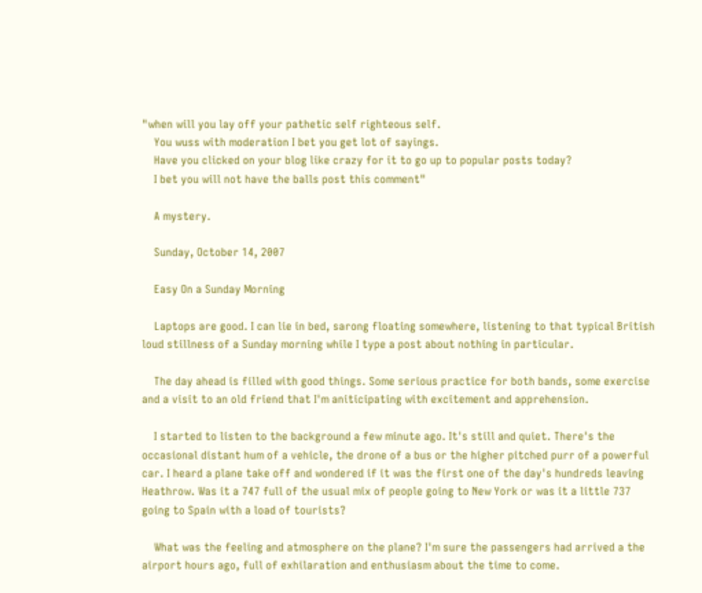"when will you lay off your pathetic self righteous self.
    You wuss with moderation I bet you get lot of sayings.
    Have you clicked on your blog like crazy for it to go up to popular posts today?
    I bet you will not have the balls post this comment"

    A mystery.

    Sunday, October 14, 2007

    Easy On a Sunday Morning

    Laptops are good. I can lie in bed, sarong floating somewhere, listening to that typical British loud stillness of a Sunday morning while I type a post about nothing in particular.

    The day ahead is filled with good things. Some serious practice for both bands, some exercise and a visit to an old friend that I'm aniticipating with excitement and apprehension.

    I started to listen to the background a few minute ago. It's still and quiet. There's the occasional distant hum of a vehicle, the drone of a bus or the higher pitched purr of a powerful car. I heard a plane take off and wondered if it was the first one of the day's hundreds leaving Heathrow. Was it a 747 full of the usual mix of people going to New York or was it a little 737 going to Spain with a load of tourists?

    What was the feeling and atmosphere on the plane? I'm sure the passengers had arrived a the airport hours ago, full of exhilaration and enthusiasm about the time to come.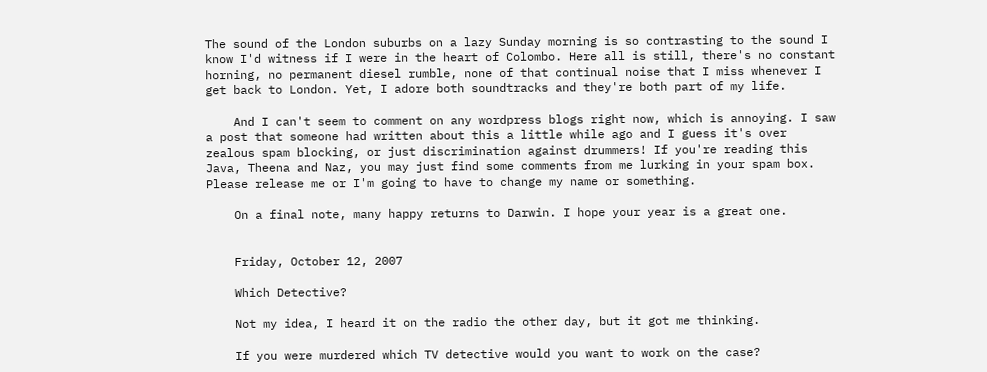The sound of the London suburbs on a lazy Sunday morning is so contrasting to the sound I know I'd witness if I were in the heart of Colombo. Here all is still, there's no constant horning, no permanent diesel rumble, none of that continual noise that I miss whenever I get back to London. Yet, I adore both soundtracks and they're both part of my life.

    And I can't seem to comment on any wordpress blogs right now, which is annoying. I saw a post that someone had written about this a little while ago and I guess it's over zealous spam blocking, or just discrimination against drummers! If you're reading this Java, Theena and Naz, you may just find some comments from me lurking in your spam box. Please release me or I'm going to have to change my name or something.

    On a final note, many happy returns to Darwin. I hope your year is a great one.


    Friday, October 12, 2007

    Which Detective?

    Not my idea, I heard it on the radio the other day, but it got me thinking.

    If you were murdered which TV detective would you want to work on the case?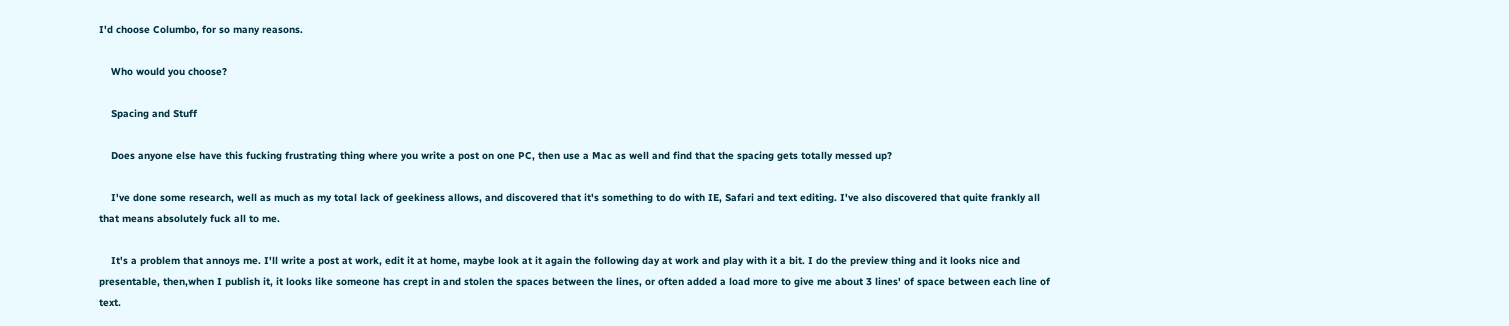I'd choose Columbo, for so many reasons.

    Who would you choose?

    Spacing and Stuff

    Does anyone else have this fucking frustrating thing where you write a post on one PC, then use a Mac as well and find that the spacing gets totally messed up?

    I've done some research, well as much as my total lack of geekiness allows, and discovered that it's something to do with IE, Safari and text editing. I've also discovered that quite frankly all that means absolutely fuck all to me.

    It's a problem that annoys me. I'll write a post at work, edit it at home, maybe look at it again the following day at work and play with it a bit. I do the preview thing and it looks nice and presentable, then,when I publish it, it looks like someone has crept in and stolen the spaces between the lines, or often added a load more to give me about 3 lines' of space between each line of text.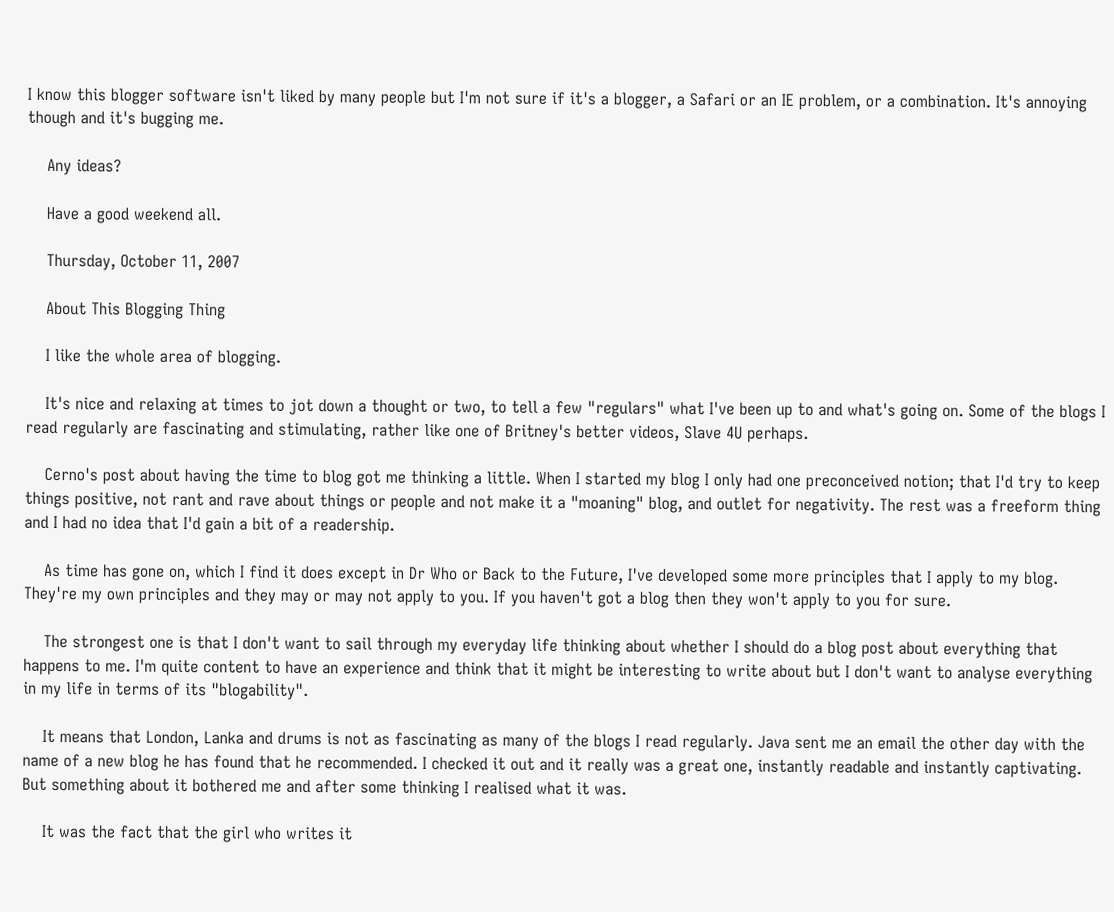I know this blogger software isn't liked by many people but I'm not sure if it's a blogger, a Safari or an IE problem, or a combination. It's annoying though and it's bugging me.

    Any ideas?

    Have a good weekend all.

    Thursday, October 11, 2007

    About This Blogging Thing

    I like the whole area of blogging.

    It's nice and relaxing at times to jot down a thought or two, to tell a few "regulars" what I've been up to and what's going on. Some of the blogs I read regularly are fascinating and stimulating, rather like one of Britney's better videos, Slave 4U perhaps.

    Cerno's post about having the time to blog got me thinking a little. When I started my blog I only had one preconceived notion; that I'd try to keep things positive, not rant and rave about things or people and not make it a "moaning" blog, and outlet for negativity. The rest was a freeform thing and I had no idea that I'd gain a bit of a readership.

    As time has gone on, which I find it does except in Dr Who or Back to the Future, I've developed some more principles that I apply to my blog. They're my own principles and they may or may not apply to you. If you haven't got a blog then they won't apply to you for sure.

    The strongest one is that I don't want to sail through my everyday life thinking about whether I should do a blog post about everything that happens to me. I'm quite content to have an experience and think that it might be interesting to write about but I don't want to analyse everything in my life in terms of its "blogability".

    It means that London, Lanka and drums is not as fascinating as many of the blogs I read regularly. Java sent me an email the other day with the name of a new blog he has found that he recommended. I checked it out and it really was a great one, instantly readable and instantly captivating. But something about it bothered me and after some thinking I realised what it was.

    It was the fact that the girl who writes it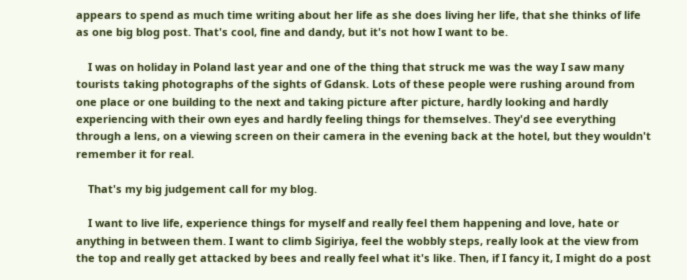appears to spend as much time writing about her life as she does living her life, that she thinks of life as one big blog post. That's cool, fine and dandy, but it's not how I want to be.

    I was on holiday in Poland last year and one of the thing that struck me was the way I saw many tourists taking photographs of the sights of Gdansk. Lots of these people were rushing around from one place or one building to the next and taking picture after picture, hardly looking and hardly experiencing with their own eyes and hardly feeling things for themselves. They'd see everything through a lens, on a viewing screen on their camera in the evening back at the hotel, but they wouldn't remember it for real.

    That's my big judgement call for my blog.

    I want to live life, experience things for myself and really feel them happening and love, hate or anything in between them. I want to climb Sigiriya, feel the wobbly steps, really look at the view from the top and really get attacked by bees and really feel what it's like. Then, if I fancy it, I might do a post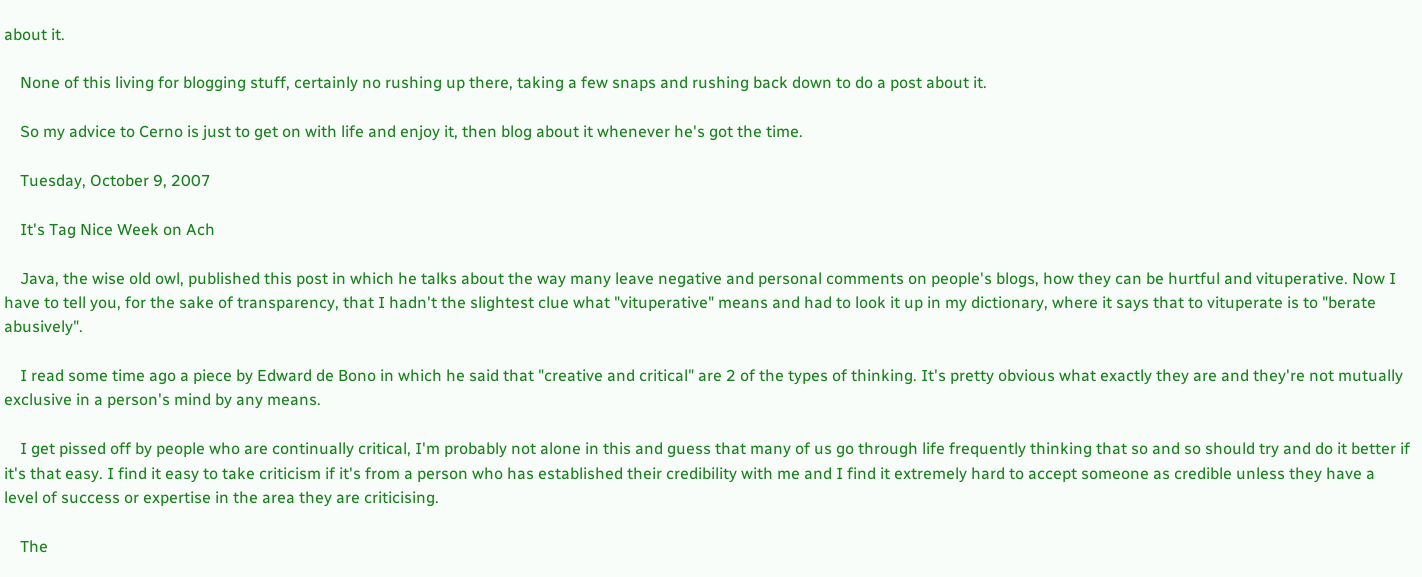about it.

    None of this living for blogging stuff, certainly no rushing up there, taking a few snaps and rushing back down to do a post about it.

    So my advice to Cerno is just to get on with life and enjoy it, then blog about it whenever he's got the time.

    Tuesday, October 9, 2007

    It's Tag Nice Week on Ach

    Java, the wise old owl, published this post in which he talks about the way many leave negative and personal comments on people's blogs, how they can be hurtful and vituperative. Now I have to tell you, for the sake of transparency, that I hadn't the slightest clue what "vituperative" means and had to look it up in my dictionary, where it says that to vituperate is to "berate abusively".

    I read some time ago a piece by Edward de Bono in which he said that "creative and critical" are 2 of the types of thinking. It's pretty obvious what exactly they are and they're not mutually exclusive in a person's mind by any means.

    I get pissed off by people who are continually critical, I'm probably not alone in this and guess that many of us go through life frequently thinking that so and so should try and do it better if it's that easy. I find it easy to take criticism if it's from a person who has established their credibility with me and I find it extremely hard to accept someone as credible unless they have a level of success or expertise in the area they are criticising.

    The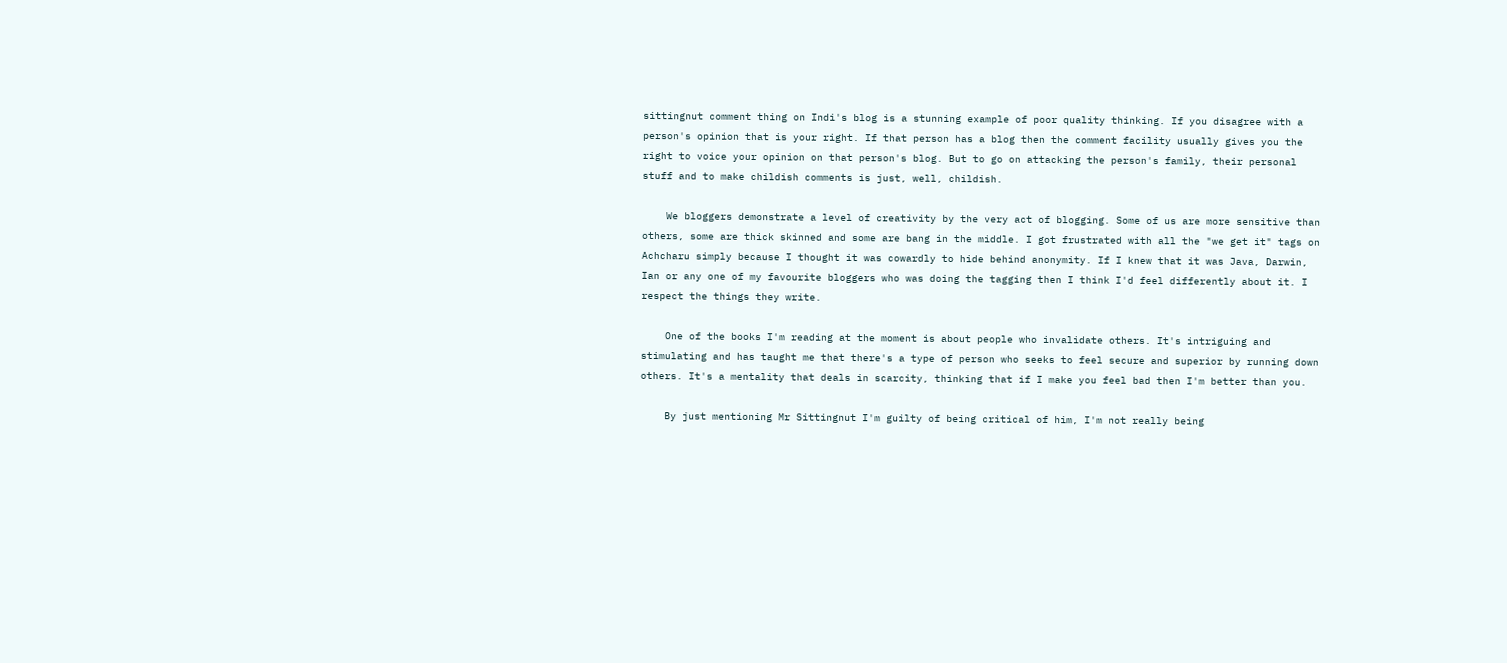sittingnut comment thing on Indi's blog is a stunning example of poor quality thinking. If you disagree with a person's opinion that is your right. If that person has a blog then the comment facility usually gives you the right to voice your opinion on that person's blog. But to go on attacking the person's family, their personal stuff and to make childish comments is just, well, childish.

    We bloggers demonstrate a level of creativity by the very act of blogging. Some of us are more sensitive than others, some are thick skinned and some are bang in the middle. I got frustrated with all the "we get it" tags on Achcharu simply because I thought it was cowardly to hide behind anonymity. If I knew that it was Java, Darwin, Ian or any one of my favourite bloggers who was doing the tagging then I think I'd feel differently about it. I respect the things they write.

    One of the books I'm reading at the moment is about people who invalidate others. It's intriguing and stimulating and has taught me that there's a type of person who seeks to feel secure and superior by running down others. It's a mentality that deals in scarcity, thinking that if I make you feel bad then I'm better than you.

    By just mentioning Mr Sittingnut I'm guilty of being critical of him, I'm not really being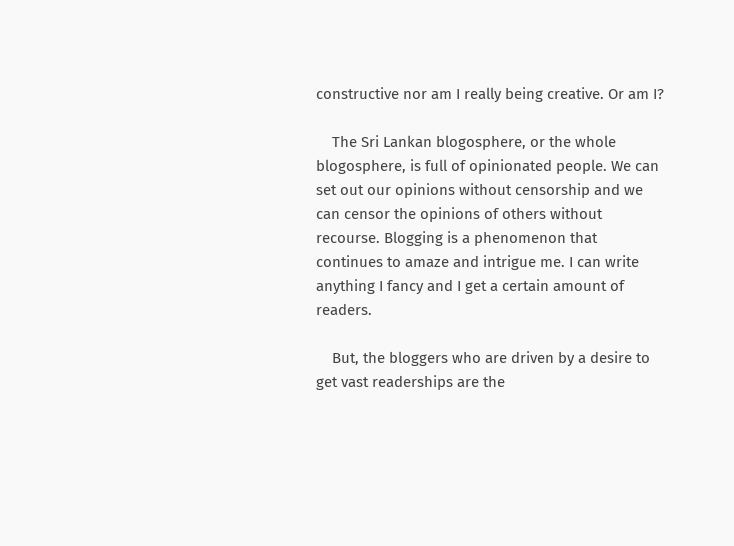constructive nor am I really being creative. Or am I?

    The Sri Lankan blogosphere, or the whole blogosphere, is full of opinionated people. We can set out our opinions without censorship and we can censor the opinions of others without recourse. Blogging is a phenomenon that continues to amaze and intrigue me. I can write anything I fancy and I get a certain amount of readers.

    But, the bloggers who are driven by a desire to get vast readerships are the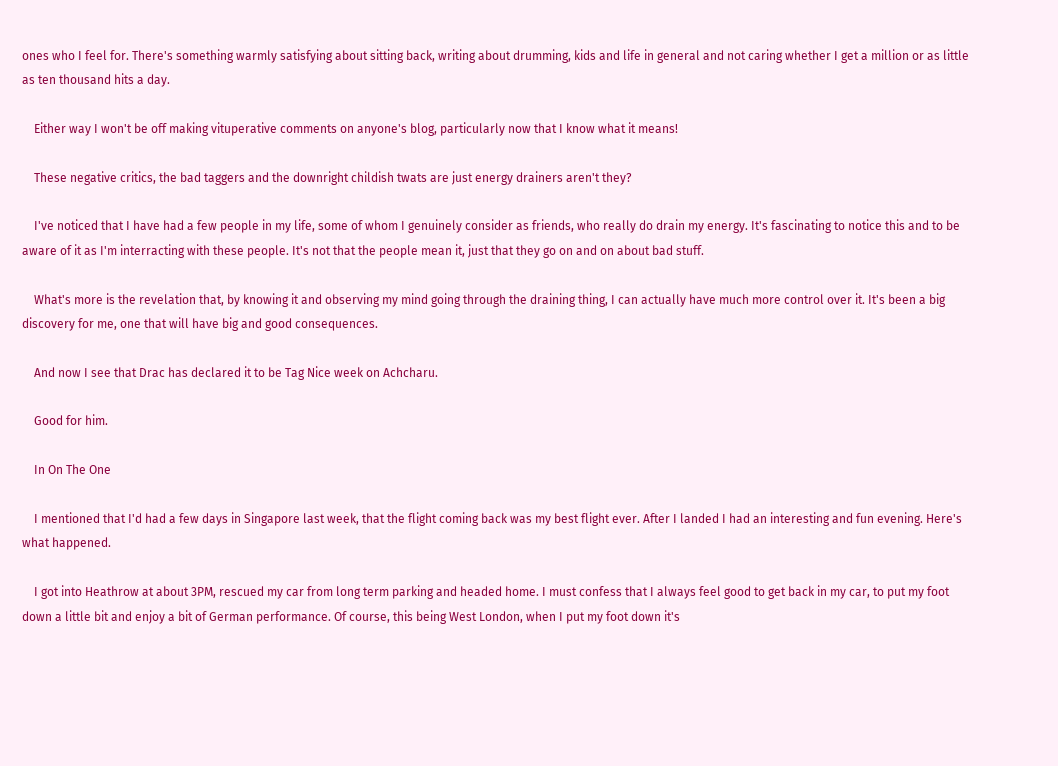ones who I feel for. There's something warmly satisfying about sitting back, writing about drumming, kids and life in general and not caring whether I get a million or as little as ten thousand hits a day.

    Either way I won't be off making vituperative comments on anyone's blog, particularly now that I know what it means!

    These negative critics, the bad taggers and the downright childish twats are just energy drainers aren't they?

    I've noticed that I have had a few people in my life, some of whom I genuinely consider as friends, who really do drain my energy. It's fascinating to notice this and to be aware of it as I'm interracting with these people. It's not that the people mean it, just that they go on and on about bad stuff.

    What's more is the revelation that, by knowing it and observing my mind going through the draining thing, I can actually have much more control over it. It's been a big discovery for me, one that will have big and good consequences.

    And now I see that Drac has declared it to be Tag Nice week on Achcharu.

    Good for him.

    In On The One

    I mentioned that I'd had a few days in Singapore last week, that the flight coming back was my best flight ever. After I landed I had an interesting and fun evening. Here's what happened.

    I got into Heathrow at about 3PM, rescued my car from long term parking and headed home. I must confess that I always feel good to get back in my car, to put my foot down a little bit and enjoy a bit of German performance. Of course, this being West London, when I put my foot down it's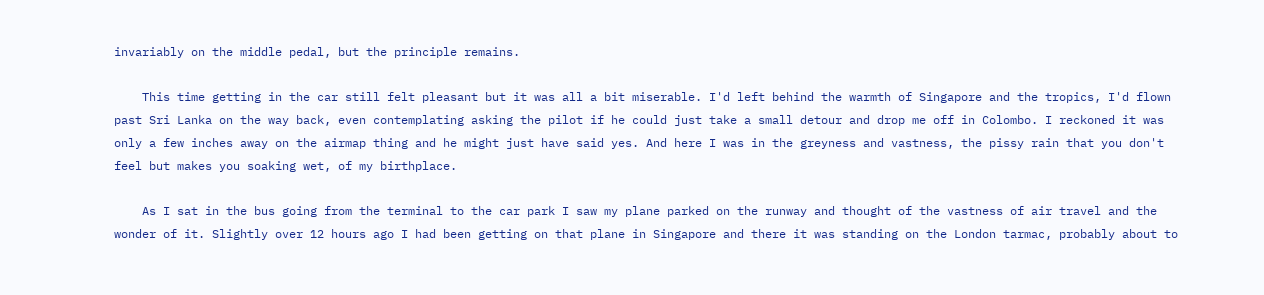invariably on the middle pedal, but the principle remains.

    This time getting in the car still felt pleasant but it was all a bit miserable. I'd left behind the warmth of Singapore and the tropics, I'd flown past Sri Lanka on the way back, even contemplating asking the pilot if he could just take a small detour and drop me off in Colombo. I reckoned it was only a few inches away on the airmap thing and he might just have said yes. And here I was in the greyness and vastness, the pissy rain that you don't feel but makes you soaking wet, of my birthplace.

    As I sat in the bus going from the terminal to the car park I saw my plane parked on the runway and thought of the vastness of air travel and the wonder of it. Slightly over 12 hours ago I had been getting on that plane in Singapore and there it was standing on the London tarmac, probably about to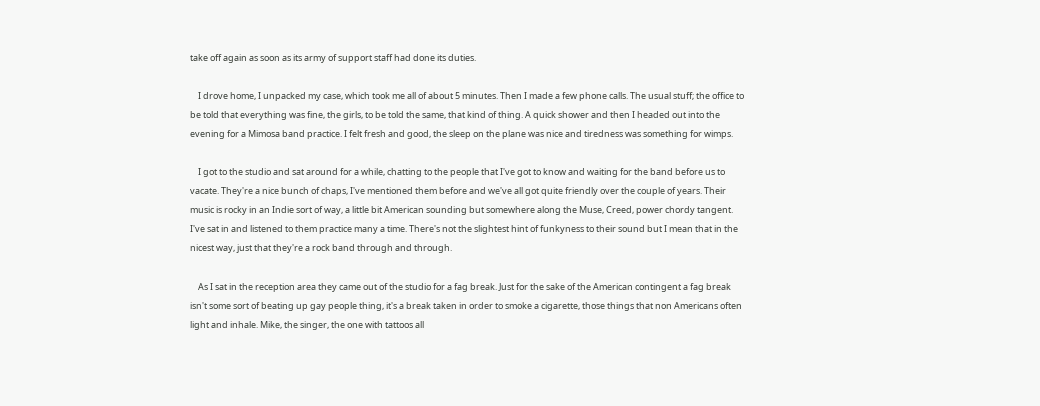take off again as soon as its army of support staff had done its duties.

    I drove home, I unpacked my case, which took me all of about 5 minutes. Then I made a few phone calls. The usual stuff; the office to be told that everything was fine, the girls, to be told the same, that kind of thing. A quick shower and then I headed out into the evening for a Mimosa band practice. I felt fresh and good, the sleep on the plane was nice and tiredness was something for wimps.

    I got to the studio and sat around for a while, chatting to the people that I've got to know and waiting for the band before us to vacate. They're a nice bunch of chaps, I've mentioned them before and we've all got quite friendly over the couple of years. Their music is rocky in an Indie sort of way, a little bit American sounding but somewhere along the Muse, Creed, power chordy tangent. I've sat in and listened to them practice many a time. There's not the slightest hint of funkyness to their sound but I mean that in the nicest way, just that they're a rock band through and through.

    As I sat in the reception area they came out of the studio for a fag break. Just for the sake of the American contingent a fag break isn't some sort of beating up gay people thing, it's a break taken in order to smoke a cigarette, those things that non Americans often light and inhale. Mike, the singer, the one with tattoos all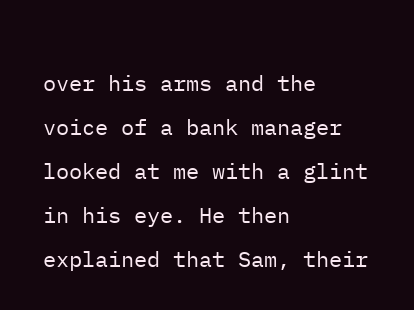over his arms and the voice of a bank manager looked at me with a glint in his eye. He then explained that Sam, their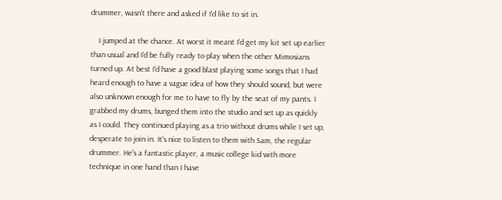drummer, wasn't there and asked if I'd like to sit in.

    I jumped at the chance. At worst it meant I'd get my kit set up earlier than usual and I'd be fully ready to play when the other Mimosians turned up. At best I'd have a good blast playing some songs that I had heard enough to have a vague idea of how they should sound, but were also unknown enough for me to have to fly by the seat of my pants. I grabbed my drums, bunged them into the studio and set up as quickly as I could. They continued playing as a trio without drums while I set up, desperate to join in. It's nice to listen to them with Sam, the regular drummer. He's a fantastic player, a music college kid with more technique in one hand than I have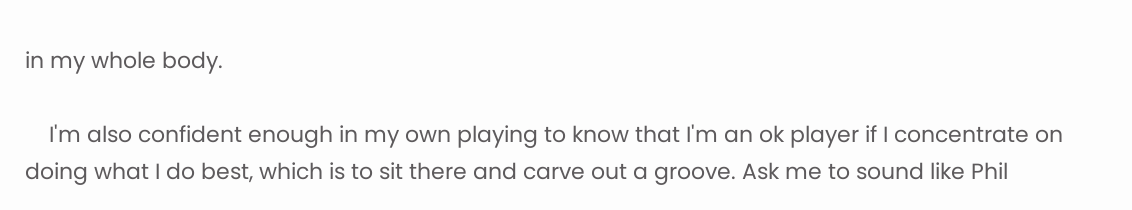in my whole body.

    I'm also confident enough in my own playing to know that I'm an ok player if I concentrate on doing what I do best, which is to sit there and carve out a groove. Ask me to sound like Phil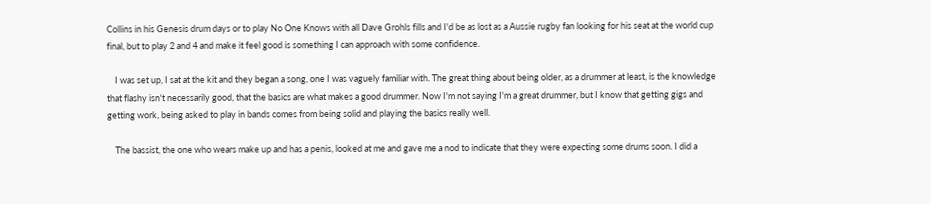Collins in his Genesis drum days or to play No One Knows with all Dave Grohls fills and I'd be as lost as a Aussie rugby fan looking for his seat at the world cup final, but to play 2 and 4 and make it feel good is something I can approach with some confidence.

    I was set up, I sat at the kit and they began a song, one I was vaguely familiar with. The great thing about being older, as a drummer at least, is the knowledge that flashy isn't necessarily good, that the basics are what makes a good drummer. Now I'm not saying I'm a great drummer, but I know that getting gigs and getting work, being asked to play in bands comes from being solid and playing the basics really well.

    The bassist, the one who wears make up and has a penis, looked at me and gave me a nod to indicate that they were expecting some drums soon. I did a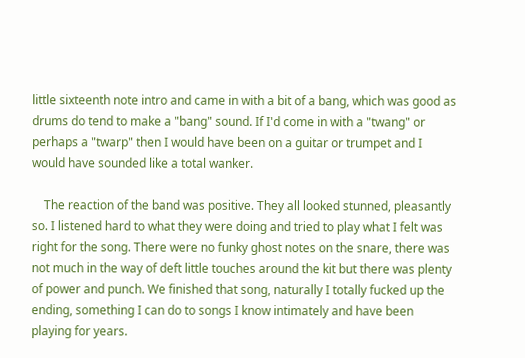little sixteenth note intro and came in with a bit of a bang, which was good as drums do tend to make a "bang" sound. If I'd come in with a "twang" or perhaps a "twarp" then I would have been on a guitar or trumpet and I would have sounded like a total wanker.

    The reaction of the band was positive. They all looked stunned, pleasantly so. I listened hard to what they were doing and tried to play what I felt was right for the song. There were no funky ghost notes on the snare, there was not much in the way of deft little touches around the kit but there was plenty of power and punch. We finished that song, naturally I totally fucked up the ending, something I can do to songs I know intimately and have been playing for years.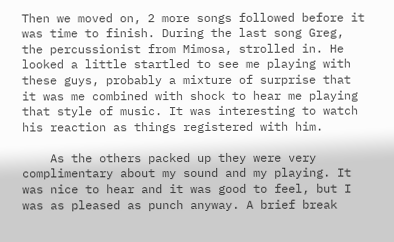Then we moved on, 2 more songs followed before it was time to finish. During the last song Greg, the percussionist from Mimosa, strolled in. He looked a little startled to see me playing with these guys, probably a mixture of surprise that it was me combined with shock to hear me playing that style of music. It was interesting to watch his reaction as things registered with him.

    As the others packed up they were very complimentary about my sound and my playing. It was nice to hear and it was good to feel, but I was as pleased as punch anyway. A brief break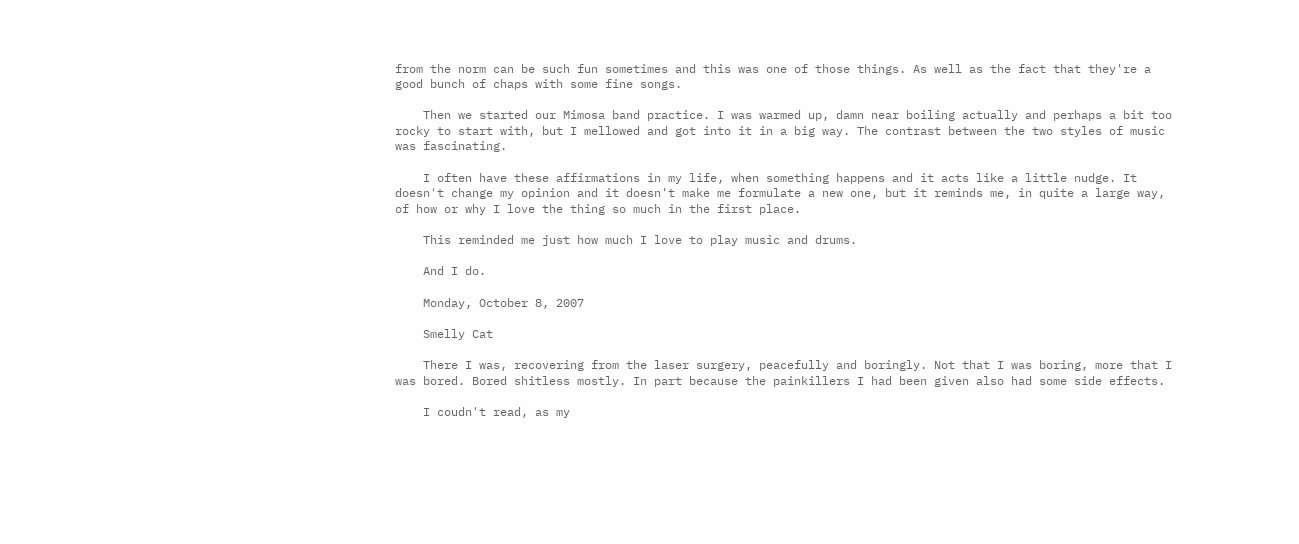from the norm can be such fun sometimes and this was one of those things. As well as the fact that they're a good bunch of chaps with some fine songs.

    Then we started our Mimosa band practice. I was warmed up, damn near boiling actually and perhaps a bit too rocky to start with, but I mellowed and got into it in a big way. The contrast between the two styles of music was fascinating.

    I often have these affirmations in my life, when something happens and it acts like a little nudge. It doesn't change my opinion and it doesn't make me formulate a new one, but it reminds me, in quite a large way, of how or why I love the thing so much in the first place.

    This reminded me just how much I love to play music and drums.

    And I do.

    Monday, October 8, 2007

    Smelly Cat

    There I was, recovering from the laser surgery, peacefully and boringly. Not that I was boring, more that I was bored. Bored shitless mostly. In part because the painkillers I had been given also had some side effects.

    I coudn't read, as my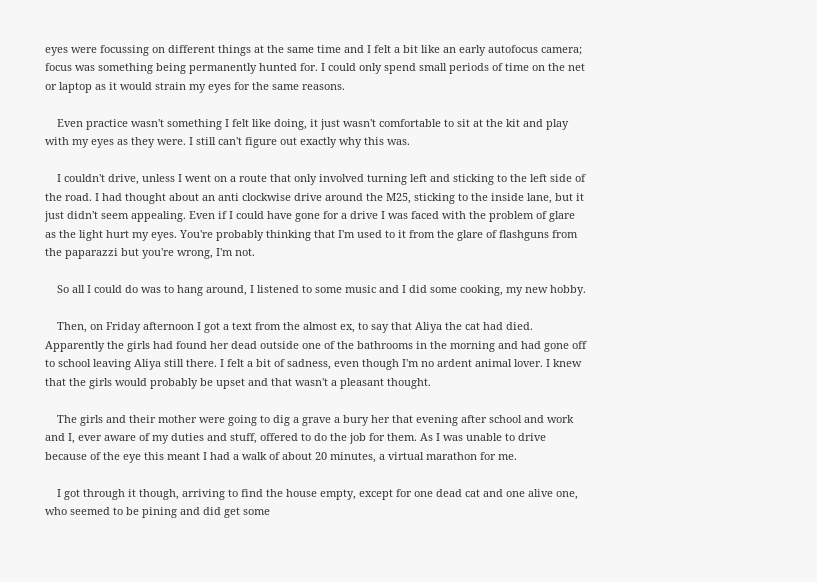eyes were focussing on different things at the same time and I felt a bit like an early autofocus camera; focus was something being permanently hunted for. I could only spend small periods of time on the net or laptop as it would strain my eyes for the same reasons.

    Even practice wasn't something I felt like doing, it just wasn't comfortable to sit at the kit and play with my eyes as they were. I still can't figure out exactly why this was.

    I couldn't drive, unless I went on a route that only involved turning left and sticking to the left side of the road. I had thought about an anti clockwise drive around the M25, sticking to the inside lane, but it just didn't seem appealing. Even if I could have gone for a drive I was faced with the problem of glare as the light hurt my eyes. You're probably thinking that I'm used to it from the glare of flashguns from the paparazzi but you're wrong, I'm not.

    So all I could do was to hang around, I listened to some music and I did some cooking, my new hobby.

    Then, on Friday afternoon I got a text from the almost ex, to say that Aliya the cat had died. Apparently the girls had found her dead outside one of the bathrooms in the morning and had gone off to school leaving Aliya still there. I felt a bit of sadness, even though I'm no ardent animal lover. I knew that the girls would probably be upset and that wasn't a pleasant thought.

    The girls and their mother were going to dig a grave a bury her that evening after school and work and I, ever aware of my duties and stuff, offered to do the job for them. As I was unable to drive because of the eye this meant I had a walk of about 20 minutes, a virtual marathon for me.

    I got through it though, arriving to find the house empty, except for one dead cat and one alive one, who seemed to be pining and did get some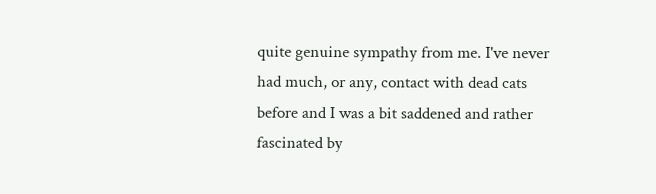quite genuine sympathy from me. I've never had much, or any, contact with dead cats before and I was a bit saddened and rather fascinated by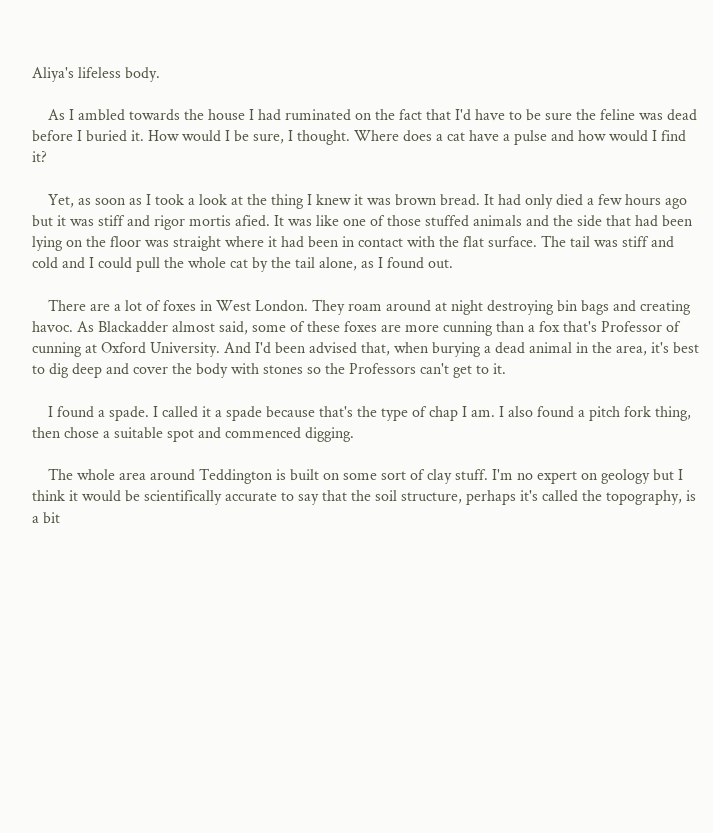Aliya's lifeless body.

    As I ambled towards the house I had ruminated on the fact that I'd have to be sure the feline was dead before I buried it. How would I be sure, I thought. Where does a cat have a pulse and how would I find it?

    Yet, as soon as I took a look at the thing I knew it was brown bread. It had only died a few hours ago but it was stiff and rigor mortis afied. It was like one of those stuffed animals and the side that had been lying on the floor was straight where it had been in contact with the flat surface. The tail was stiff and cold and I could pull the whole cat by the tail alone, as I found out.

    There are a lot of foxes in West London. They roam around at night destroying bin bags and creating havoc. As Blackadder almost said, some of these foxes are more cunning than a fox that's Professor of cunning at Oxford University. And I'd been advised that, when burying a dead animal in the area, it's best to dig deep and cover the body with stones so the Professors can't get to it.

    I found a spade. I called it a spade because that's the type of chap I am. I also found a pitch fork thing, then chose a suitable spot and commenced digging.

    The whole area around Teddington is built on some sort of clay stuff. I'm no expert on geology but I think it would be scientifically accurate to say that the soil structure, perhaps it's called the topography, is a bit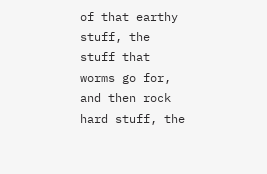of that earthy stuff, the stuff that worms go for, and then rock hard stuff, the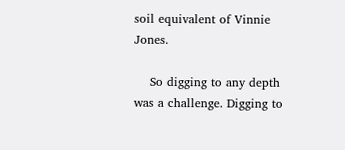soil equivalent of Vinnie Jones.

    So digging to any depth was a challenge. Digging to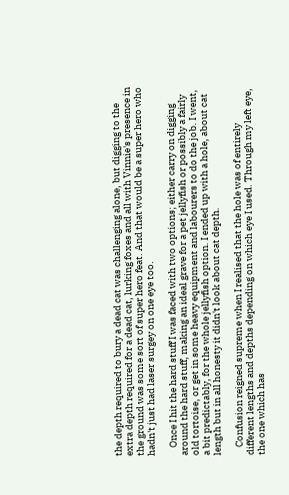the depth required to bury a dead cat was challenging alone, but digging to the extra depth required for a dead cat, lurking foxes and all with Vinnie's presence in the ground was some sort of super hero feat. And that would be a super hero who hadn't just had laser surgey on one eye too.

    Once I hit the hard stuff I was faced with two options; either carry on digging around the hard stuff, making an ideal grave for a pet jellyfish or possibly a fairly old tortoise, or get in some heavy equipment and labourers to do the job. I went, a bit predictably, for the whole jellyfish option. I ended up with a hole, about cat length but in all honesty it didn't look about cat depth.

    Confusion reigned supreme when I realised that the hole was of entirely different lengths and depths depending on which eye I used. Through my left eye, the one which has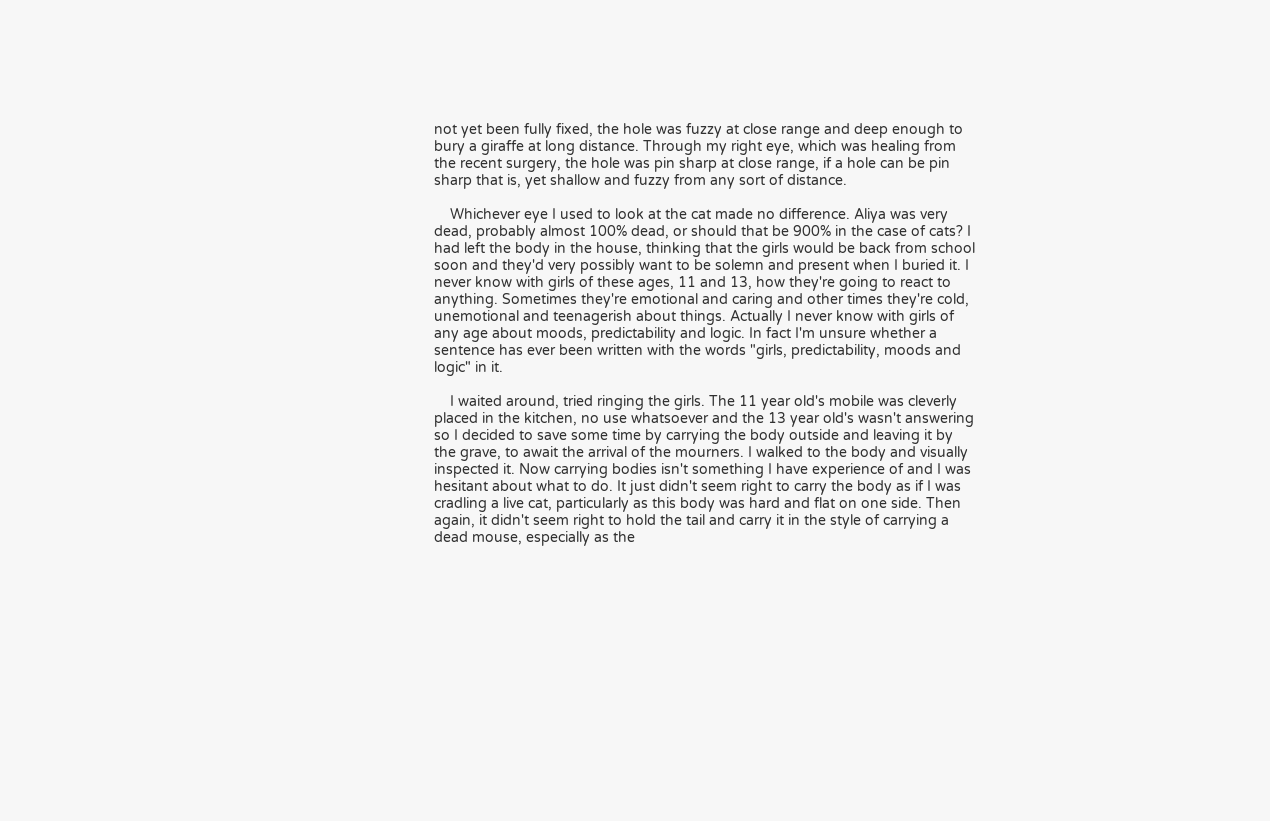not yet been fully fixed, the hole was fuzzy at close range and deep enough to bury a giraffe at long distance. Through my right eye, which was healing from the recent surgery, the hole was pin sharp at close range, if a hole can be pin sharp that is, yet shallow and fuzzy from any sort of distance.

    Whichever eye I used to look at the cat made no difference. Aliya was very dead, probably almost 100% dead, or should that be 900% in the case of cats? I had left the body in the house, thinking that the girls would be back from school soon and they'd very possibly want to be solemn and present when I buried it. I never know with girls of these ages, 11 and 13, how they're going to react to anything. Sometimes they're emotional and caring and other times they're cold, unemotional and teenagerish about things. Actually I never know with girls of any age about moods, predictability and logic. In fact I'm unsure whether a sentence has ever been written with the words "girls, predictability, moods and logic" in it.

    I waited around, tried ringing the girls. The 11 year old's mobile was cleverly placed in the kitchen, no use whatsoever and the 13 year old's wasn't answering so I decided to save some time by carrying the body outside and leaving it by the grave, to await the arrival of the mourners. I walked to the body and visually inspected it. Now carrying bodies isn't something I have experience of and I was hesitant about what to do. It just didn't seem right to carry the body as if I was cradling a live cat, particularly as this body was hard and flat on one side. Then again, it didn't seem right to hold the tail and carry it in the style of carrying a dead mouse, especially as the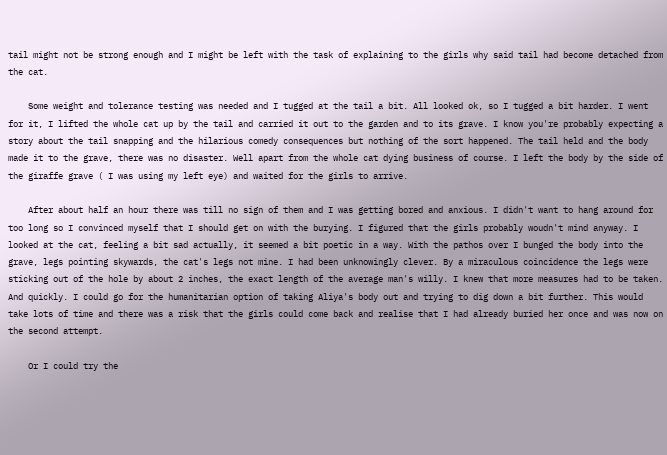tail might not be strong enough and I might be left with the task of explaining to the girls why said tail had become detached from the cat.

    Some weight and tolerance testing was needed and I tugged at the tail a bit. All looked ok, so I tugged a bit harder. I went for it, I lifted the whole cat up by the tail and carried it out to the garden and to its grave. I know you're probably expecting a story about the tail snapping and the hilarious comedy consequences but nothing of the sort happened. The tail held and the body made it to the grave, there was no disaster. Well apart from the whole cat dying business of course. I left the body by the side of the giraffe grave ( I was using my left eye) and waited for the girls to arrive.

    After about half an hour there was till no sign of them and I was getting bored and anxious. I didn't want to hang around for too long so I convinced myself that I should get on with the burying. I figured that the girls probably woudn't mind anyway. I looked at the cat, feeling a bit sad actually, it seemed a bit poetic in a way. With the pathos over I bunged the body into the grave, legs pointing skywards, the cat's legs not mine. I had been unknowingly clever. By a miraculous coincidence the legs were sticking out of the hole by about 2 inches, the exact length of the average man's willy. I knew that more measures had to be taken. And quickly. I could go for the humanitarian option of taking Aliya's body out and trying to dig down a bit further. This would take lots of time and there was a risk that the girls could come back and realise that I had already buried her once and was now on the second attempt.

    Or I could try the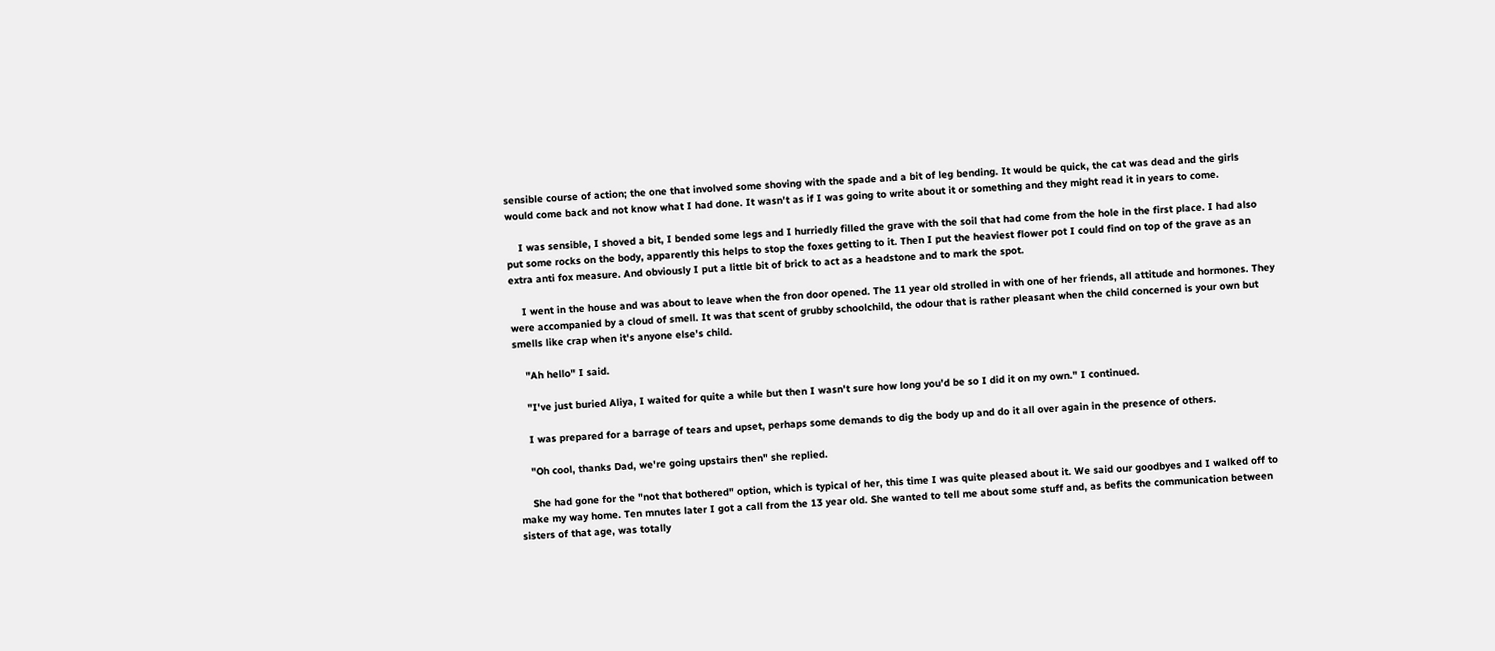sensible course of action; the one that involved some shoving with the spade and a bit of leg bending. It would be quick, the cat was dead and the girls would come back and not know what I had done. It wasn't as if I was going to write about it or something and they might read it in years to come.

    I was sensible, I shoved a bit, I bended some legs and I hurriedly filled the grave with the soil that had come from the hole in the first place. I had also put some rocks on the body, apparently this helps to stop the foxes getting to it. Then I put the heaviest flower pot I could find on top of the grave as an extra anti fox measure. And obviously I put a little bit of brick to act as a headstone and to mark the spot.

    I went in the house and was about to leave when the fron door opened. The 11 year old strolled in with one of her friends, all attitude and hormones. They were accompanied by a cloud of smell. It was that scent of grubby schoolchild, the odour that is rather pleasant when the child concerned is your own but smells like crap when it's anyone else's child.

    "Ah hello" I said.

    "I've just buried Aliya, I waited for quite a while but then I wasn't sure how long you'd be so I did it on my own." I continued.

    I was prepared for a barrage of tears and upset, perhaps some demands to dig the body up and do it all over again in the presence of others.

    "Oh cool, thanks Dad, we're going upstairs then" she replied.

    She had gone for the "not that bothered" option, which is typical of her, this time I was quite pleased about it. We said our goodbyes and I walked off to make my way home. Ten mnutes later I got a call from the 13 year old. She wanted to tell me about some stuff and, as befits the communication between sisters of that age, was totally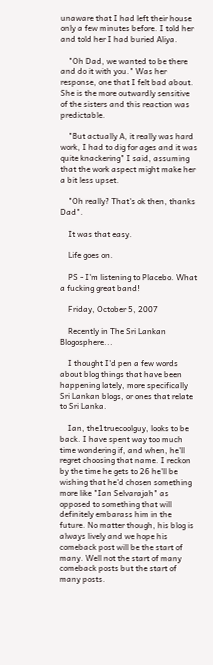unaware that I had left their house only a few minutes before. I told her and told her I had buried Aliya.

    "Oh Dad, we wanted to be there and do it with you." Was her response, one that I felt bad about. She is the more outwardly sensitive of the sisters and this reaction was predictable.

    "But actually A, it really was hard work, I had to dig for ages and it was quite knackering" I said, assuming that the work aspect might make her a bit less upset.

    "Oh really? That's ok then, thanks Dad".

    It was that easy.

    Life goes on.

    PS - I'm listening to Placebo. What a fucking great band!

    Friday, October 5, 2007

    Recently in The Sri Lankan Blogosphere...

    I thought I'd pen a few words about blog things that have been happening lately, more specifically Sri Lankan blogs, or ones that relate to Sri Lanka.

    Ian, the1truecoolguy, looks to be back. I have spent way too much time wondering if, and when, he'll regret choosing that name. I reckon by the time he gets to 26 he'll be wishing that he'd chosen something more like "Ian Selvarajah" as opposed to something that will definitely embarass him in the future. No matter though, his blog is always lively and we hope his comeback post will be the start of many. Well not the start of many comeback posts but the start of many posts.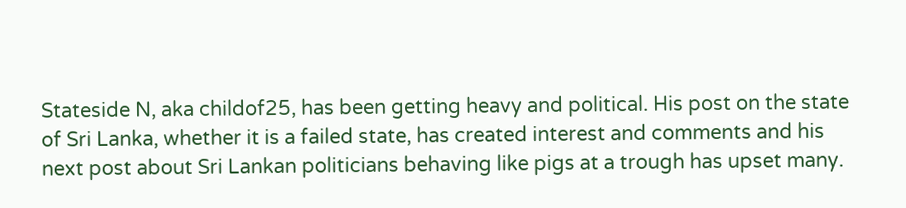Stateside N, aka childof25, has been getting heavy and political. His post on the state of Sri Lanka, whether it is a failed state, has created interest and comments and his next post about Sri Lankan politicians behaving like pigs at a trough has upset many.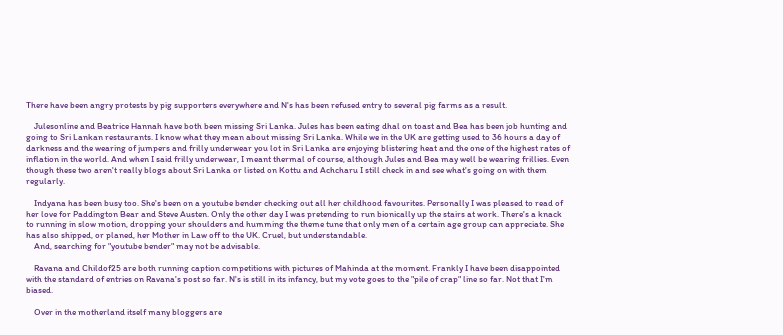There have been angry protests by pig supporters everywhere and N's has been refused entry to several pig farms as a result.

    Julesonline and Beatrice Hannah have both been missing Sri Lanka. Jules has been eating dhal on toast and Bea has been job hunting and going to Sri Lankan restaurants. I know what they mean about missing Sri Lanka. While we in the UK are getting used to 36 hours a day of darkness and the wearing of jumpers and frilly underwear you lot in Sri Lanka are enjoying blistering heat and the one of the highest rates of inflation in the world. And when I said frilly underwear, I meant thermal of course, although Jules and Bea may well be wearing frillies. Even though these two aren't really blogs about Sri Lanka or listed on Kottu and Achcharu I still check in and see what's going on with them regularly.

    Indyana has been busy too. She's been on a youtube bender checking out all her childhood favourites. Personally I was pleased to read of her love for Paddington Bear and Steve Austen. Only the other day I was pretending to run bionically up the stairs at work. There's a knack to running in slow motion, dropping your shoulders and humming the theme tune that only men of a certain age group can appreciate. She has also shipped, or planed, her Mother in Law off to the UK. Cruel, but understandable.
    And, searching for "youtube bender" may not be advisable.

    Ravana and Childof25 are both running caption competitions with pictures of Mahinda at the moment. Frankly I have been disappointed with the standard of entries on Ravana's post so far. N's is still in its infancy, but my vote goes to the "pile of crap" line so far. Not that I'm biased.

    Over in the motherland itself many bloggers are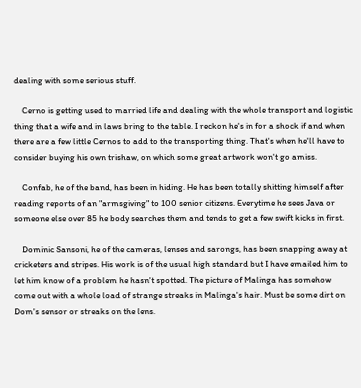dealing with some serious stuff.

    Cerno is getting used to married life and dealing with the whole transport and logistic thing that a wife and in laws bring to the table. I reckon he's in for a shock if and when there are a few little Cernos to add to the transporting thing. That's when he'll have to consider buying his own trishaw, on which some great artwork won't go amiss.

    Confab, he of the band, has been in hiding. He has been totally shitting himself after reading reports of an "armsgiving" to 100 senior citizens. Everytime he sees Java or someone else over 85 he body searches them and tends to get a few swift kicks in first.

    Dominic Sansoni, he of the cameras, lenses and sarongs, has been snapping away at cricketers and stripes. His work is of the usual high standard but I have emailed him to let him know of a problem he hasn't spotted. The picture of Malinga has somehow come out with a whole load of strange streaks in Malinga's hair. Must be some dirt on Dom's sensor or streaks on the lens.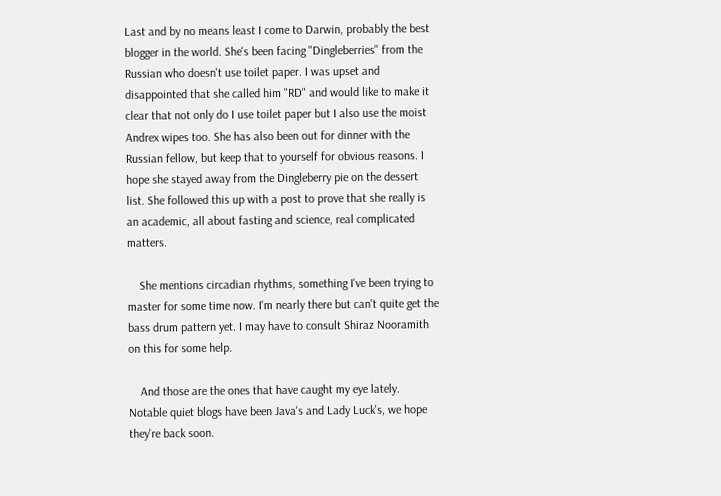Last and by no means least I come to Darwin, probably the best blogger in the world. She's been facing "Dingleberries" from the Russian who doesn't use toilet paper. I was upset and disappointed that she called him "RD" and would like to make it clear that not only do I use toilet paper but I also use the moist Andrex wipes too. She has also been out for dinner with the Russian fellow, but keep that to yourself for obvious reasons. I hope she stayed away from the Dingleberry pie on the dessert list. She followed this up with a post to prove that she really is an academic, all about fasting and science, real complicated matters.

    She mentions circadian rhythms, something I've been trying to master for some time now. I'm nearly there but can't quite get the bass drum pattern yet. I may have to consult Shiraz Nooramith on this for some help.

    And those are the ones that have caught my eye lately. Notable quiet blogs have been Java's and Lady Luck's, we hope they're back soon.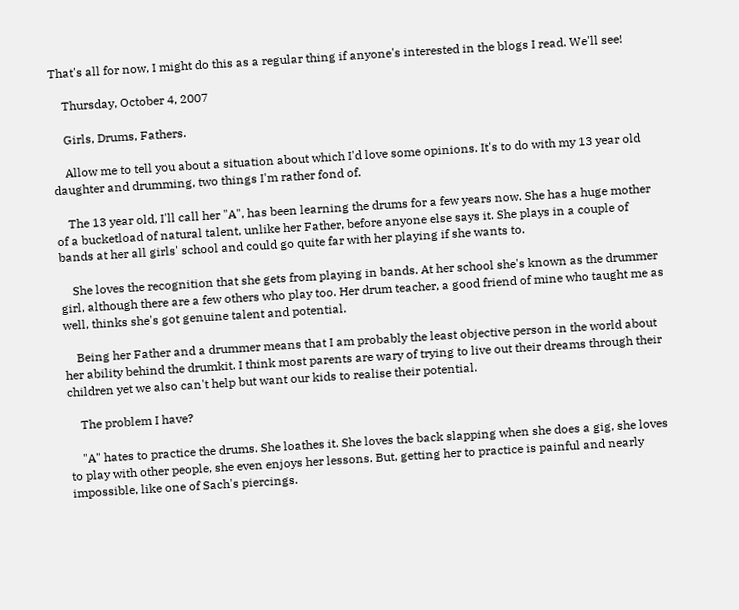That's all for now, I might do this as a regular thing if anyone's interested in the blogs I read. We'll see!

    Thursday, October 4, 2007

    Girls, Drums, Fathers.

    Allow me to tell you about a situation about which I'd love some opinions. It's to do with my 13 year old daughter and drumming, two things I'm rather fond of.

    The 13 year old, I'll call her "A", has been learning the drums for a few years now. She has a huge mother of a bucketload of natural talent, unlike her Father, before anyone else says it. She plays in a couple of bands at her all girls' school and could go quite far with her playing if she wants to.

    She loves the recognition that she gets from playing in bands. At her school she's known as the drummer girl, although there are a few others who play too. Her drum teacher, a good friend of mine who taught me as well, thinks she's got genuine talent and potential.

    Being her Father and a drummer means that I am probably the least objective person in the world about her ability behind the drumkit. I think most parents are wary of trying to live out their dreams through their children yet we also can't help but want our kids to realise their potential.

    The problem I have?

    "A" hates to practice the drums. She loathes it. She loves the back slapping when she does a gig, she loves to play with other people, she even enjoys her lessons. But, getting her to practice is painful and nearly impossible, like one of Sach's piercings.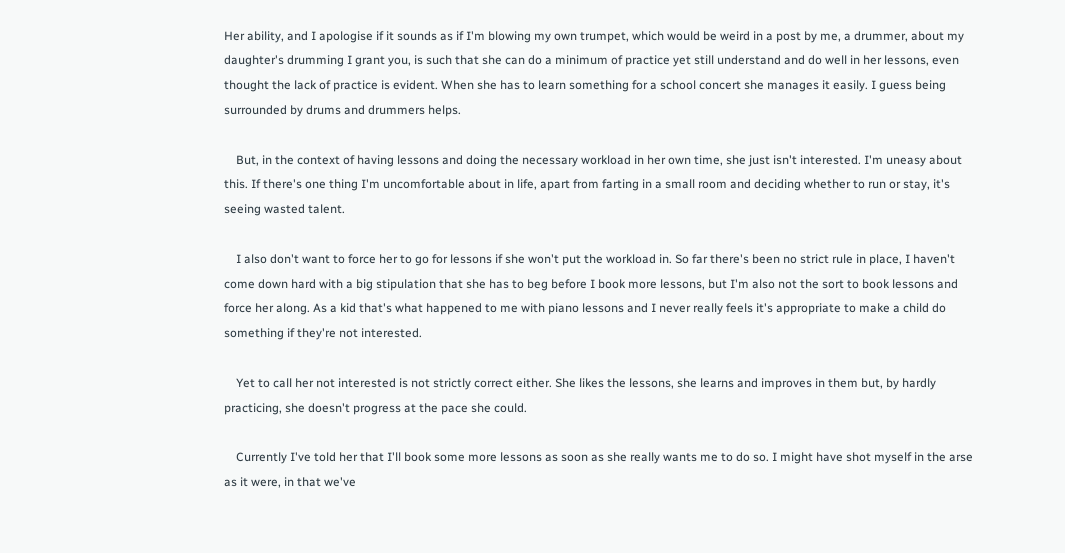Her ability, and I apologise if it sounds as if I'm blowing my own trumpet, which would be weird in a post by me, a drummer, about my daughter's drumming I grant you, is such that she can do a minimum of practice yet still understand and do well in her lessons, even thought the lack of practice is evident. When she has to learn something for a school concert she manages it easily. I guess being surrounded by drums and drummers helps.

    But, in the context of having lessons and doing the necessary workload in her own time, she just isn't interested. I'm uneasy about this. If there's one thing I'm uncomfortable about in life, apart from farting in a small room and deciding whether to run or stay, it's seeing wasted talent.

    I also don't want to force her to go for lessons if she won't put the workload in. So far there's been no strict rule in place, I haven't come down hard with a big stipulation that she has to beg before I book more lessons, but I'm also not the sort to book lessons and force her along. As a kid that's what happened to me with piano lessons and I never really feels it's appropriate to make a child do something if they're not interested.

    Yet to call her not interested is not strictly correct either. She likes the lessons, she learns and improves in them but, by hardly practicing, she doesn't progress at the pace she could.

    Currently I've told her that I'll book some more lessons as soon as she really wants me to do so. I might have shot myself in the arse as it were, in that we've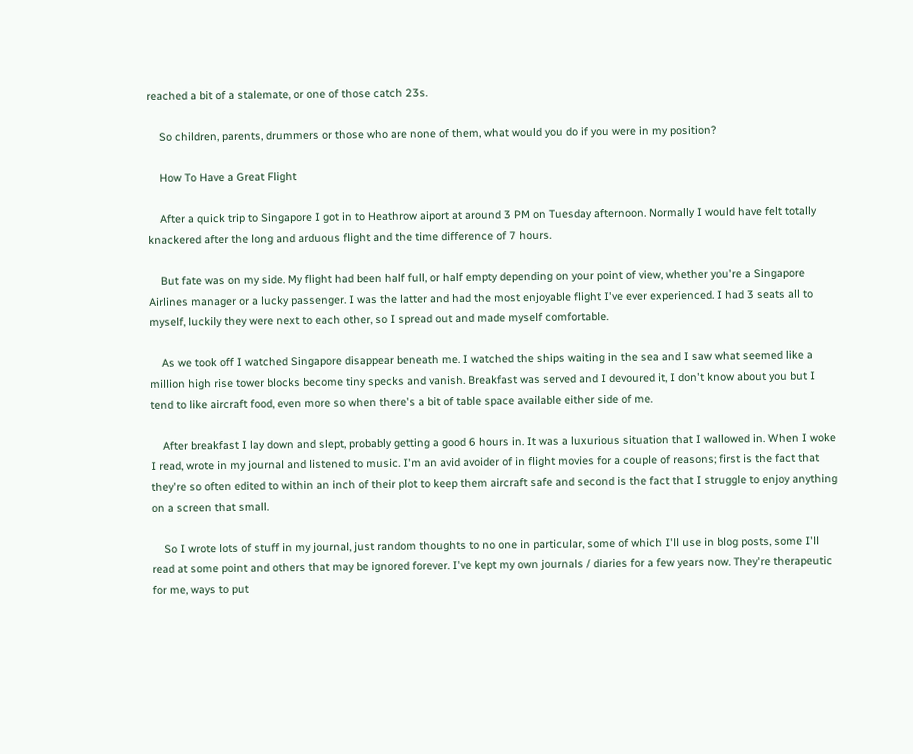reached a bit of a stalemate, or one of those catch 23s.

    So children, parents, drummers or those who are none of them, what would you do if you were in my position?

    How To Have a Great Flight

    After a quick trip to Singapore I got in to Heathrow aiport at around 3 PM on Tuesday afternoon. Normally I would have felt totally knackered after the long and arduous flight and the time difference of 7 hours.

    But fate was on my side. My flight had been half full, or half empty depending on your point of view, whether you're a Singapore Airlines manager or a lucky passenger. I was the latter and had the most enjoyable flight I've ever experienced. I had 3 seats all to myself, luckily they were next to each other, so I spread out and made myself comfortable.

    As we took off I watched Singapore disappear beneath me. I watched the ships waiting in the sea and I saw what seemed like a million high rise tower blocks become tiny specks and vanish. Breakfast was served and I devoured it, I don't know about you but I tend to like aircraft food, even more so when there's a bit of table space available either side of me.

    After breakfast I lay down and slept, probably getting a good 6 hours in. It was a luxurious situation that I wallowed in. When I woke I read, wrote in my journal and listened to music. I'm an avid avoider of in flight movies for a couple of reasons; first is the fact that they're so often edited to within an inch of their plot to keep them aircraft safe and second is the fact that I struggle to enjoy anything on a screen that small.

    So I wrote lots of stuff in my journal, just random thoughts to no one in particular, some of which I'll use in blog posts, some I'll read at some point and others that may be ignored forever. I've kept my own journals / diaries for a few years now. They're therapeutic for me, ways to put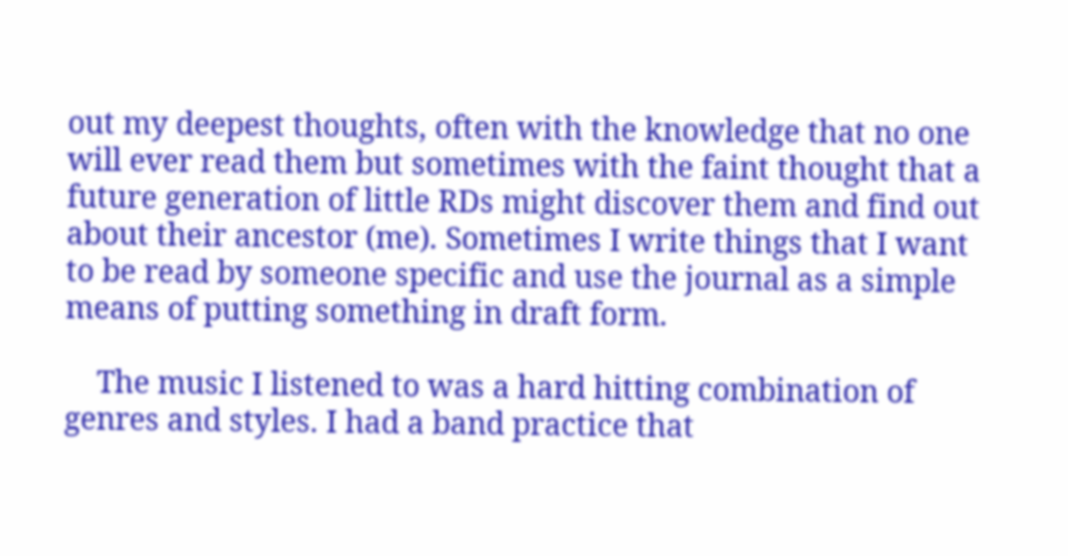out my deepest thoughts, often with the knowledge that no one will ever read them but sometimes with the faint thought that a future generation of little RDs might discover them and find out about their ancestor (me). Sometimes I write things that I want to be read by someone specific and use the journal as a simple means of putting something in draft form.

    The music I listened to was a hard hitting combination of genres and styles. I had a band practice that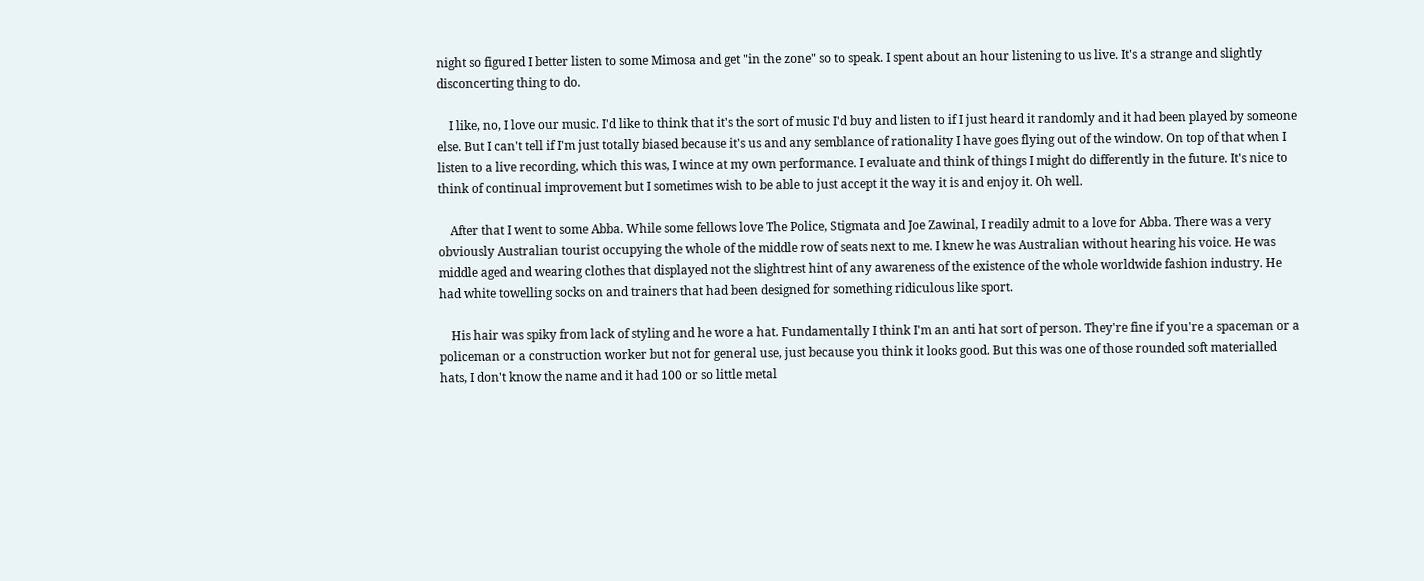night so figured I better listen to some Mimosa and get "in the zone" so to speak. I spent about an hour listening to us live. It's a strange and slightly disconcerting thing to do.

    I like, no, I love our music. I'd like to think that it's the sort of music I'd buy and listen to if I just heard it randomly and it had been played by someone else. But I can't tell if I'm just totally biased because it's us and any semblance of rationality I have goes flying out of the window. On top of that when I listen to a live recording, which this was, I wince at my own performance. I evaluate and think of things I might do differently in the future. It's nice to think of continual improvement but I sometimes wish to be able to just accept it the way it is and enjoy it. Oh well.

    After that I went to some Abba. While some fellows love The Police, Stigmata and Joe Zawinal, I readily admit to a love for Abba. There was a very obviously Australian tourist occupying the whole of the middle row of seats next to me. I knew he was Australian without hearing his voice. He was middle aged and wearing clothes that displayed not the slightrest hint of any awareness of the existence of the whole worldwide fashion industry. He had white towelling socks on and trainers that had been designed for something ridiculous like sport.

    His hair was spiky from lack of styling and he wore a hat. Fundamentally I think I'm an anti hat sort of person. They're fine if you're a spaceman or a policeman or a construction worker but not for general use, just because you think it looks good. But this was one of those rounded soft materialled hats, I don't know the name and it had 100 or so little metal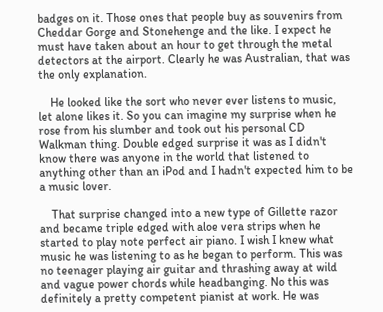badges on it. Those ones that people buy as souvenirs from Cheddar Gorge and Stonehenge and the like. I expect he must have taken about an hour to get through the metal detectors at the airport. Clearly he was Australian, that was the only explanation.

    He looked like the sort who never ever listens to music, let alone likes it. So you can imagine my surprise when he rose from his slumber and took out his personal CD Walkman thing. Double edged surprise it was as I didn't know there was anyone in the world that listened to anything other than an iPod and I hadn't expected him to be a music lover.

    That surprise changed into a new type of Gillette razor and became triple edged with aloe vera strips when he started to play note perfect air piano. I wish I knew what music he was listening to as he began to perform. This was no teenager playing air guitar and thrashing away at wild and vague power chords while headbanging. No this was definitely a pretty competent pianist at work. He was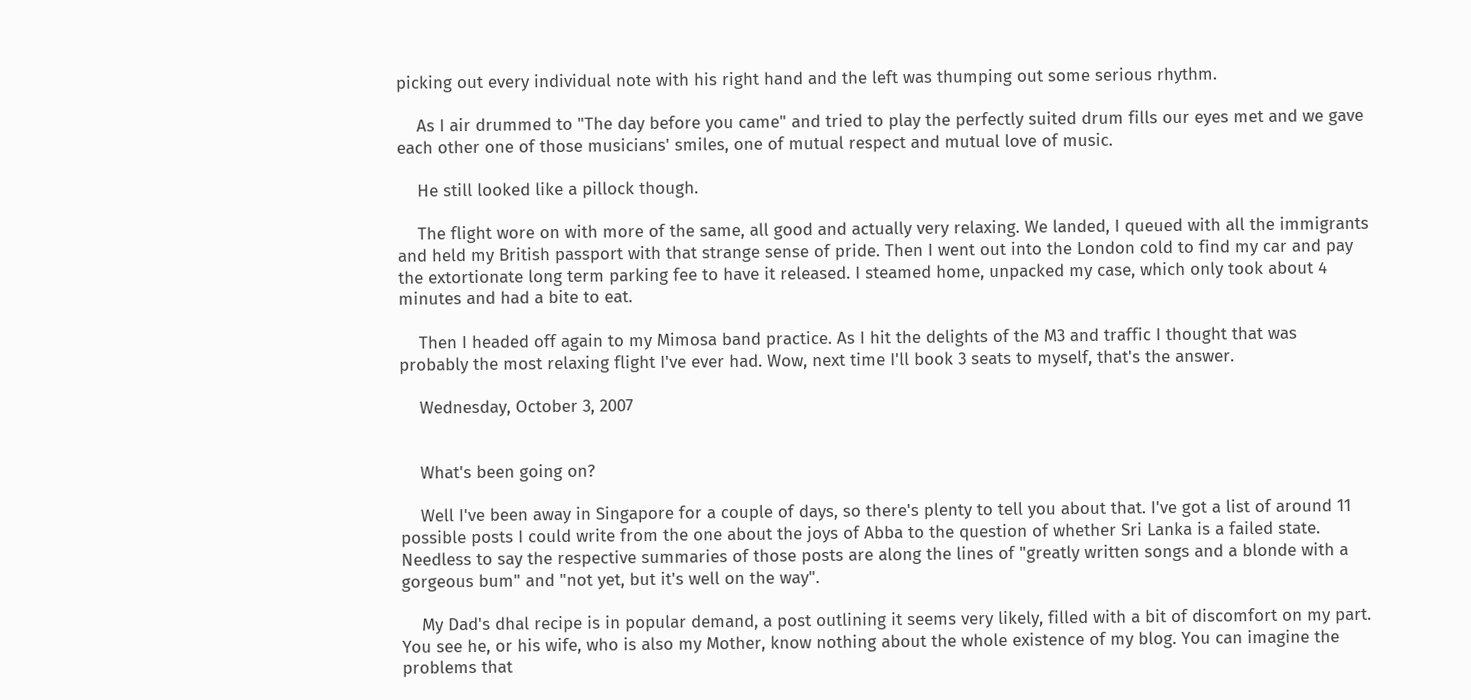picking out every individual note with his right hand and the left was thumping out some serious rhythm.

    As I air drummed to "The day before you came" and tried to play the perfectly suited drum fills our eyes met and we gave each other one of those musicians' smiles, one of mutual respect and mutual love of music.

    He still looked like a pillock though.

    The flight wore on with more of the same, all good and actually very relaxing. We landed, I queued with all the immigrants and held my British passport with that strange sense of pride. Then I went out into the London cold to find my car and pay the extortionate long term parking fee to have it released. I steamed home, unpacked my case, which only took about 4 minutes and had a bite to eat.

    Then I headed off again to my Mimosa band practice. As I hit the delights of the M3 and traffic I thought that was probably the most relaxing flight I've ever had. Wow, next time I'll book 3 seats to myself, that's the answer.

    Wednesday, October 3, 2007


    What's been going on?

    Well I've been away in Singapore for a couple of days, so there's plenty to tell you about that. I've got a list of around 11 possible posts I could write from the one about the joys of Abba to the question of whether Sri Lanka is a failed state. Needless to say the respective summaries of those posts are along the lines of "greatly written songs and a blonde with a gorgeous bum" and "not yet, but it's well on the way".

    My Dad's dhal recipe is in popular demand, a post outlining it seems very likely, filled with a bit of discomfort on my part. You see he, or his wife, who is also my Mother, know nothing about the whole existence of my blog. You can imagine the problems that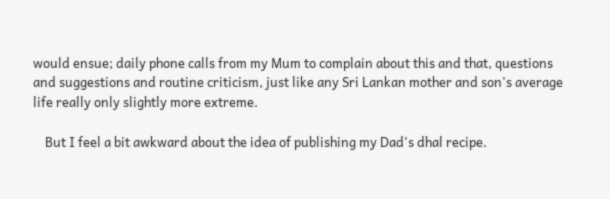would ensue; daily phone calls from my Mum to complain about this and that, questions and suggestions and routine criticism, just like any Sri Lankan mother and son's average life really only slightly more extreme.

    But I feel a bit awkward about the idea of publishing my Dad's dhal recipe.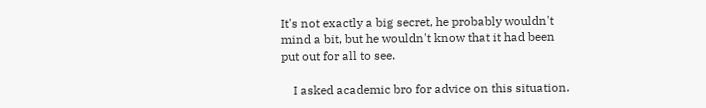It's not exactly a big secret, he probably wouldn't mind a bit, but he wouldn't know that it had been put out for all to see.

    I asked academic bro for advice on this situation.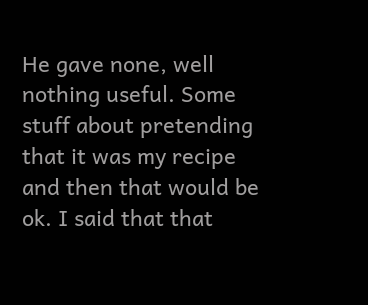He gave none, well nothing useful. Some stuff about pretending that it was my recipe and then that would be ok. I said that that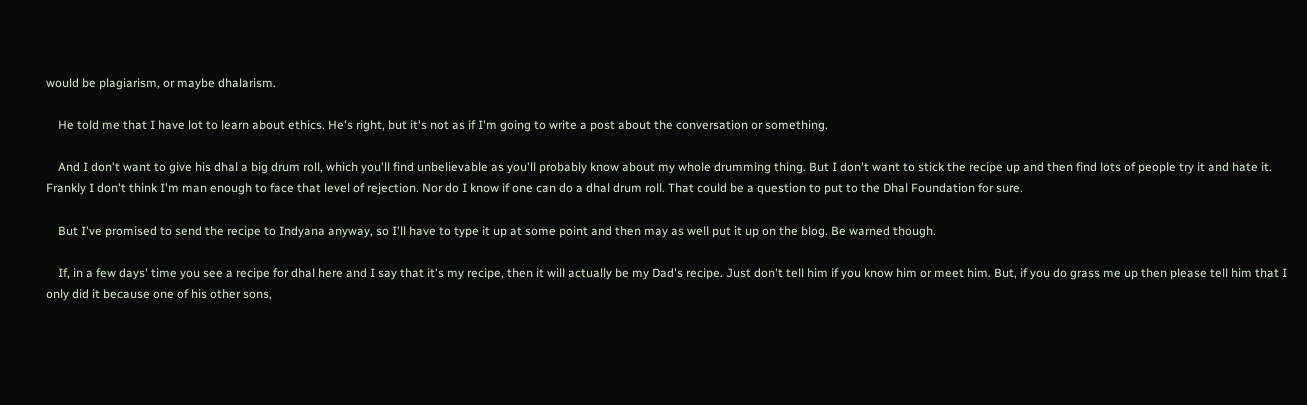would be plagiarism, or maybe dhalarism.

    He told me that I have lot to learn about ethics. He's right, but it's not as if I'm going to write a post about the conversation or something.

    And I don't want to give his dhal a big drum roll, which you'll find unbelievable as you'll probably know about my whole drumming thing. But I don't want to stick the recipe up and then find lots of people try it and hate it. Frankly I don't think I'm man enough to face that level of rejection. Nor do I know if one can do a dhal drum roll. That could be a question to put to the Dhal Foundation for sure.

    But I've promised to send the recipe to Indyana anyway, so I'll have to type it up at some point and then may as well put it up on the blog. Be warned though.

    If, in a few days' time you see a recipe for dhal here and I say that it's my recipe, then it will actually be my Dad's recipe. Just don't tell him if you know him or meet him. But, if you do grass me up then please tell him that I only did it because one of his other sons,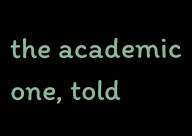the academic one, told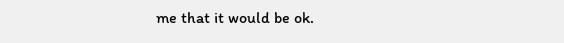me that it would be ok.